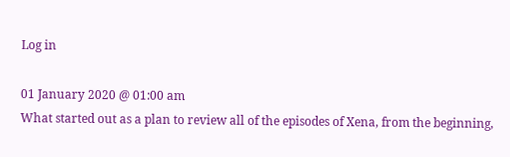Log in

01 January 2020 @ 01:00 am
What started out as a plan to review all of the episodes of Xena, from the beginning,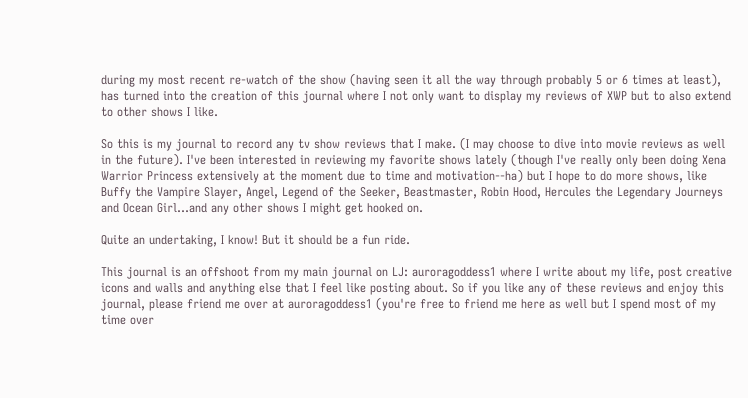during my most recent re-watch of the show (having seen it all the way through probably 5 or 6 times at least), has turned into the creation of this journal where I not only want to display my reviews of XWP but to also extend to other shows I like.

So this is my journal to record any tv show reviews that I make. (I may choose to dive into movie reviews as well in the future). I've been interested in reviewing my favorite shows lately (though I've really only been doing Xena Warrior Princess extensively at the moment due to time and motivation--ha) but I hope to do more shows, like Buffy the Vampire Slayer, Angel, Legend of the Seeker, Beastmaster, Robin Hood, Hercules the Legendary Journeys and Ocean Girl...and any other shows I might get hooked on.

Quite an undertaking, I know! But it should be a fun ride.

This journal is an offshoot from my main journal on LJ: auroragoddess1 where I write about my life, post creative icons and walls and anything else that I feel like posting about. So if you like any of these reviews and enjoy this journal, please friend me over at auroragoddess1 (you're free to friend me here as well but I spend most of my time over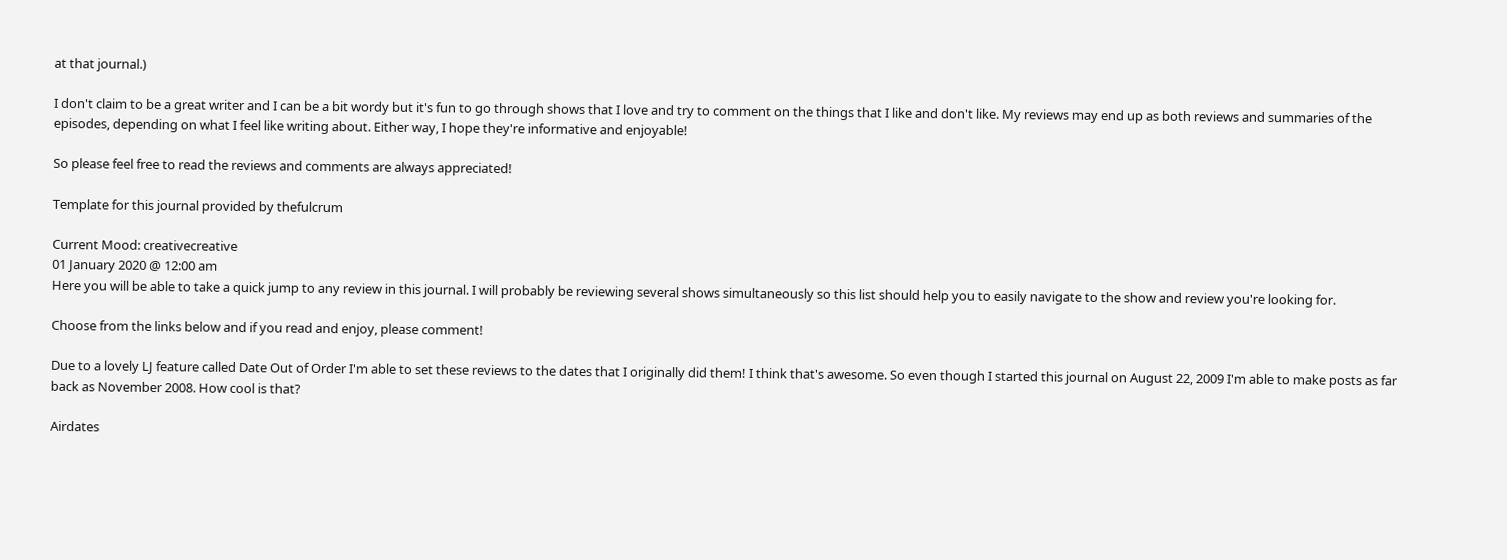at that journal.)

I don't claim to be a great writer and I can be a bit wordy but it's fun to go through shows that I love and try to comment on the things that I like and don't like. My reviews may end up as both reviews and summaries of the episodes, depending on what I feel like writing about. Either way, I hope they're informative and enjoyable!

So please feel free to read the reviews and comments are always appreciated!

Template for this journal provided by thefulcrum

Current Mood: creativecreative
01 January 2020 @ 12:00 am
Here you will be able to take a quick jump to any review in this journal. I will probably be reviewing several shows simultaneously so this list should help you to easily navigate to the show and review you're looking for.

Choose from the links below and if you read and enjoy, please comment!

Due to a lovely LJ feature called Date Out of Order I'm able to set these reviews to the dates that I originally did them! I think that's awesome. So even though I started this journal on August 22, 2009 I'm able to make posts as far back as November 2008. How cool is that?

Airdates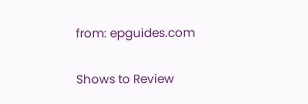from: epguides.com

Shows to Review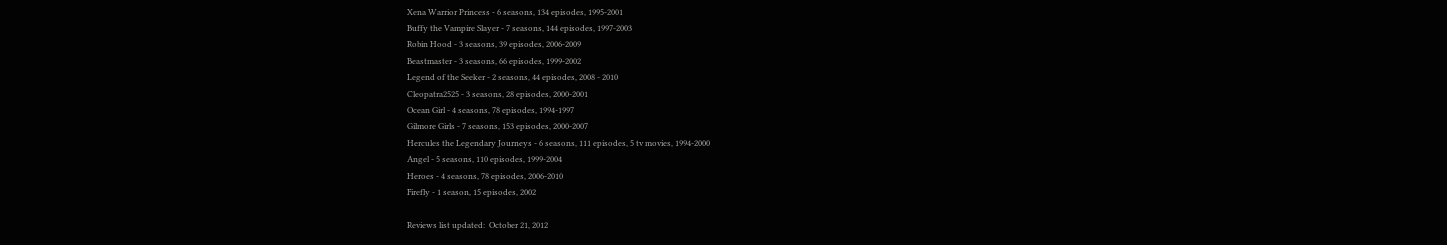Xena Warrior Princess - 6 seasons, 134 episodes, 1995-2001
Buffy the Vampire Slayer - 7 seasons, 144 episodes, 1997-2003
Robin Hood - 3 seasons, 39 episodes, 2006-2009
Beastmaster - 3 seasons, 66 episodes, 1999-2002
Legend of the Seeker - 2 seasons, 44 episodes, 2008 - 2010
Cleopatra2525 - 3 seasons, 28 episodes, 2000-2001
Ocean Girl - 4 seasons, 78 episodes, 1994-1997
Gilmore Girls - 7 seasons, 153 episodes, 2000-2007
Hercules the Legendary Journeys - 6 seasons, 111 episodes, 5 tv movies, 1994-2000
Angel - 5 seasons, 110 episodes, 1999-2004
Heroes - 4 seasons, 78 episodes, 2006-2010
Firefly - 1 season, 15 episodes, 2002

Reviews list updated:  October 21, 2012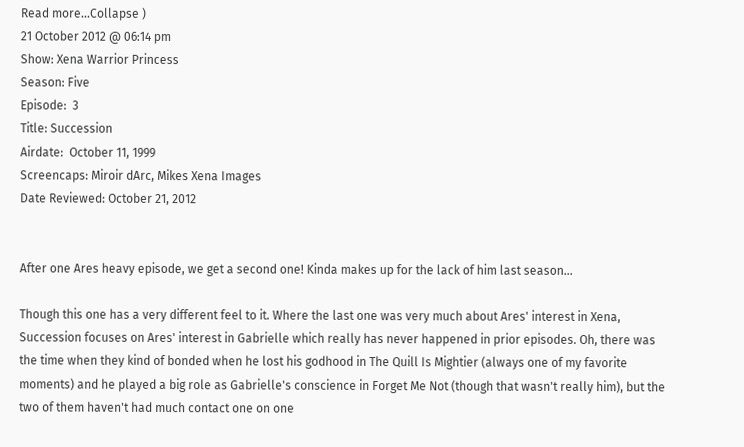Read more...Collapse )
21 October 2012 @ 06:14 pm
Show: Xena Warrior Princess
Season: Five
Episode:  3
Title: Succession
Airdate:  October 11, 1999
Screencaps: Miroir dArc, Mikes Xena Images
Date Reviewed: October 21, 2012


After one Ares heavy episode, we get a second one! Kinda makes up for the lack of him last season...

Though this one has a very different feel to it. Where the last one was very much about Ares' interest in Xena, Succession focuses on Ares' interest in Gabrielle which really has never happened in prior episodes. Oh, there was the time when they kind of bonded when he lost his godhood in The Quill Is Mightier (always one of my favorite moments) and he played a big role as Gabrielle's conscience in Forget Me Not (though that wasn't really him), but the two of them haven't had much contact one on one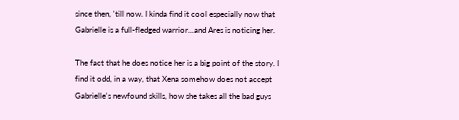since then, 'till now. I kinda find it cool especially now that Gabrielle is a full-fledged warrior...and Ares is noticing her.

The fact that he does notice her is a big point of the story. I find it odd, in a way, that Xena somehow does not accept Gabrielle's newfound skills, how she takes all the bad guys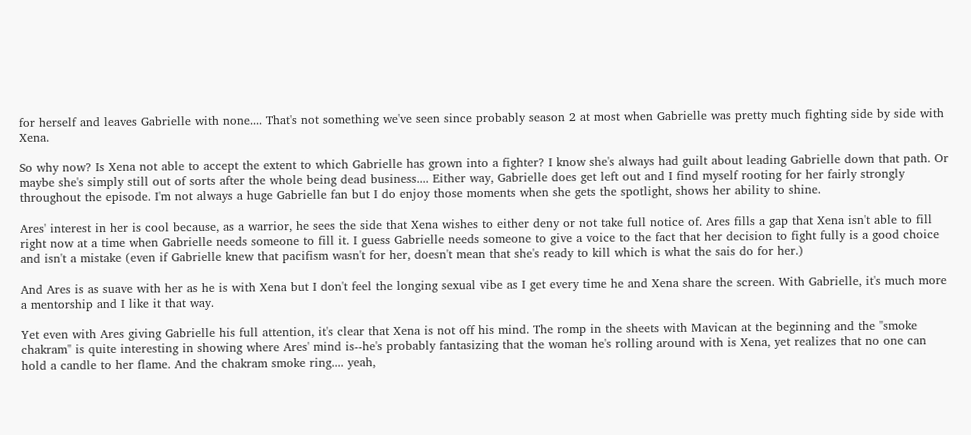for herself and leaves Gabrielle with none.... That's not something we've seen since probably season 2 at most when Gabrielle was pretty much fighting side by side with Xena.

So why now? Is Xena not able to accept the extent to which Gabrielle has grown into a fighter? I know she's always had guilt about leading Gabrielle down that path. Or maybe she's simply still out of sorts after the whole being dead business.... Either way, Gabrielle does get left out and I find myself rooting for her fairly strongly throughout the episode. I'm not always a huge Gabrielle fan but I do enjoy those moments when she gets the spotlight, shows her ability to shine.

Ares' interest in her is cool because, as a warrior, he sees the side that Xena wishes to either deny or not take full notice of. Ares fills a gap that Xena isn't able to fill right now at a time when Gabrielle needs someone to fill it. I guess Gabrielle needs someone to give a voice to the fact that her decision to fight fully is a good choice and isn't a mistake (even if Gabrielle knew that pacifism wasn't for her, doesn't mean that she's ready to kill which is what the sais do for her.)

And Ares is as suave with her as he is with Xena but I don't feel the longing sexual vibe as I get every time he and Xena share the screen. With Gabrielle, it's much more a mentorship and I like it that way.

Yet even with Ares giving Gabrielle his full attention, it's clear that Xena is not off his mind. The romp in the sheets with Mavican at the beginning and the "smoke chakram" is quite interesting in showing where Ares' mind is--he's probably fantasizing that the woman he's rolling around with is Xena, yet realizes that no one can hold a candle to her flame. And the chakram smoke ring.... yeah,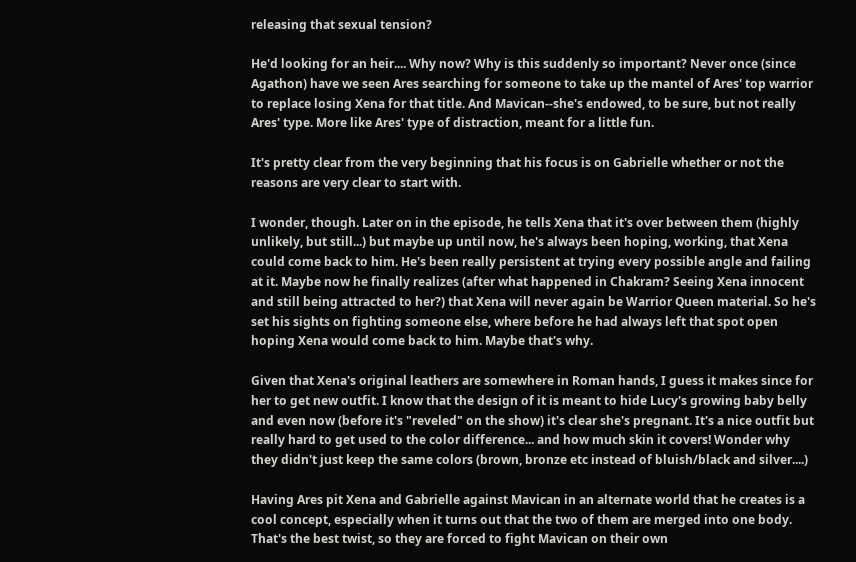releasing that sexual tension?

He'd looking for an heir.... Why now? Why is this suddenly so important? Never once (since Agathon) have we seen Ares searching for someone to take up the mantel of Ares' top warrior to replace losing Xena for that title. And Mavican--she's endowed, to be sure, but not really Ares' type. More like Ares' type of distraction, meant for a little fun.

It's pretty clear from the very beginning that his focus is on Gabrielle whether or not the reasons are very clear to start with.

I wonder, though. Later on in the episode, he tells Xena that it's over between them (highly unlikely, but still...) but maybe up until now, he's always been hoping, working, that Xena could come back to him. He's been really persistent at trying every possible angle and failing at it. Maybe now he finally realizes (after what happened in Chakram? Seeing Xena innocent and still being attracted to her?) that Xena will never again be Warrior Queen material. So he's set his sights on fighting someone else, where before he had always left that spot open hoping Xena would come back to him. Maybe that's why.

Given that Xena's original leathers are somewhere in Roman hands, I guess it makes since for her to get new outfit. I know that the design of it is meant to hide Lucy's growing baby belly and even now (before it's "reveled" on the show) it's clear she's pregnant. It's a nice outfit but really hard to get used to the color difference... and how much skin it covers! Wonder why they didn't just keep the same colors (brown, bronze etc instead of bluish/black and silver....)

Having Ares pit Xena and Gabrielle against Mavican in an alternate world that he creates is a cool concept, especially when it turns out that the two of them are merged into one body. That's the best twist, so they are forced to fight Mavican on their own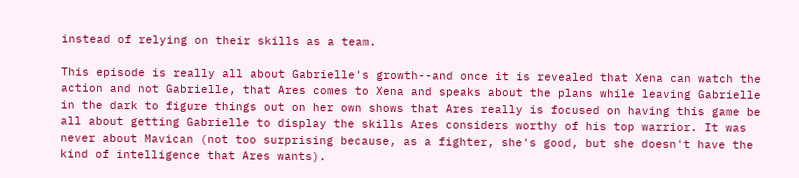instead of relying on their skills as a team.

This episode is really all about Gabrielle's growth--and once it is revealed that Xena can watch the action and not Gabrielle, that Ares comes to Xena and speaks about the plans while leaving Gabrielle in the dark to figure things out on her own shows that Ares really is focused on having this game be all about getting Gabrielle to display the skills Ares considers worthy of his top warrior. It was never about Mavican (not too surprising because, as a fighter, she's good, but she doesn't have the kind of intelligence that Ares wants).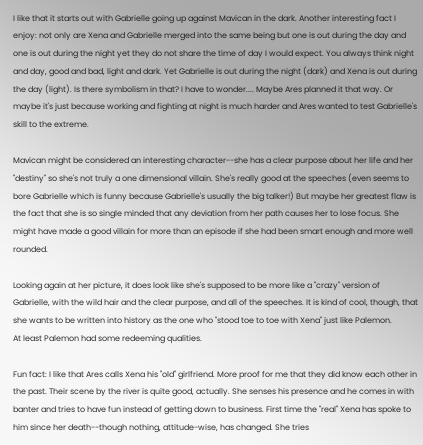I like that it starts out with Gabrielle going up against Mavican in the dark. Another interesting fact I enjoy: not only are Xena and Gabrielle merged into the same being but one is out during the day and one is out during the night yet they do not share the time of day I would expect. You always think night and day, good and bad, light and dark. Yet Gabrielle is out during the night (dark) and Xena is out during the day (light). Is there symbolism in that? I have to wonder.... Maybe Ares planned it that way. Or maybe it's just because working and fighting at night is much harder and Ares wanted to test Gabrielle's skill to the extreme.

Mavican might be considered an interesting character--she has a clear purpose about her life and her "destiny" so she's not truly a one dimensional villain. She's really good at the speeches (even seems to bore Gabrielle which is funny because Gabrielle's usually the big talker!) But maybe her greatest flaw is the fact that she is so single minded that any deviation from her path causes her to lose focus. She might have made a good villain for more than an episode if she had been smart enough and more well rounded.

Looking again at her picture, it does look like she's supposed to be more like a "crazy" version of Gabrielle, with the wild hair and the clear purpose, and all of the speeches. It is kind of cool, though, that she wants to be written into history as the one who "stood toe to toe with Xena" just like Palemon.
At least Palemon had some redeeming qualities.

Fun fact: I like that Ares calls Xena his "old" girlfriend. More proof for me that they did know each other in the past. Their scene by the river is quite good, actually. She senses his presence and he comes in with banter and tries to have fun instead of getting down to business. First time the "real" Xena has spoke to him since her death--though nothing, attitude-wise, has changed. She tries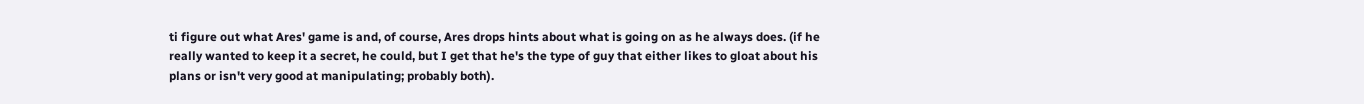ti figure out what Ares' game is and, of course, Ares drops hints about what is going on as he always does. (if he really wanted to keep it a secret, he could, but I get that he's the type of guy that either likes to gloat about his plans or isn't very good at manipulating; probably both).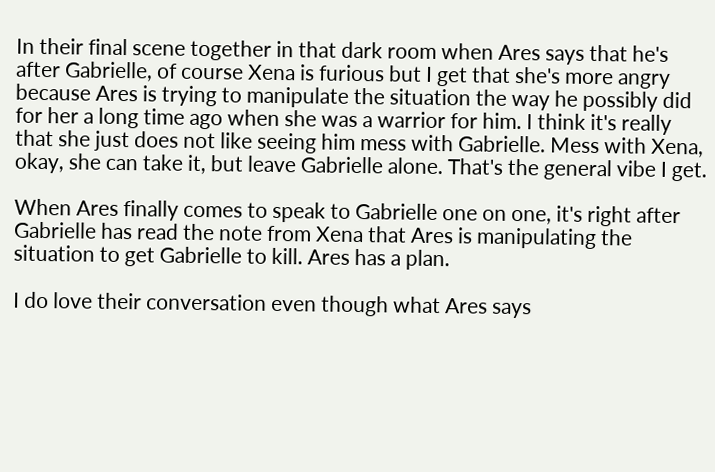In their final scene together in that dark room when Ares says that he's after Gabrielle, of course Xena is furious but I get that she's more angry because Ares is trying to manipulate the situation the way he possibly did for her a long time ago when she was a warrior for him. I think it's really that she just does not like seeing him mess with Gabrielle. Mess with Xena, okay, she can take it, but leave Gabrielle alone. That's the general vibe I get.

When Ares finally comes to speak to Gabrielle one on one, it's right after Gabrielle has read the note from Xena that Ares is manipulating the situation to get Gabrielle to kill. Ares has a plan.

I do love their conversation even though what Ares says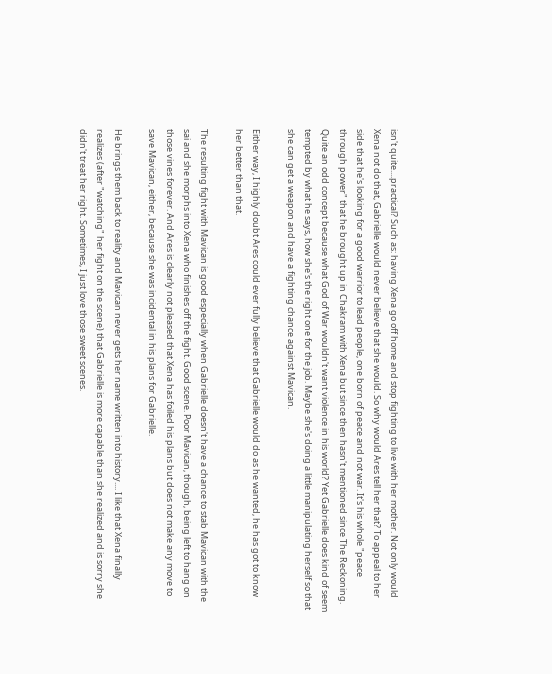isn't quite....practical? Such as: having Xena go off home and stop fighting to live with her mother. Not only would Xena not do that, Gabrielle would never believe that she would. So why would Ares tell her that? To appeal to her side that he's looking for a good warrior to lead people, one born of peace and not war. It's his whole "peace through power" that he brought up in Chakram with Xena but since then hasn't mentioned since The Reckoning. Quite an odd concept because what God of War wouldn't want violence in his world? Yet Gabrielle does kind of seem tempted by what he says, how she's the right one for the job. Maybe she's doing a little manipulating herself so that she can get a weapon and have a fighting chance against Mavican.

Either way, I highly doubt Ares could ever fully believe that Gabrielle would do as he wanted, he has got to know her better than that.

The resulting fight with Mavican is good especially when Gabrielle doesn't have a chance to stab Mavican with the sai and she morphs into Xena who finishes off the fight. Good scene. Poor Mavican, though, being left to hang on those vines forever. And Ares is clearly not pleased that Xena has foiled his plans but does not make any move to save Mavican, either, because she was incidental in his plans for Gabrielle.

He brings them back to reality and Mavican never gets her name written into history.... I like that Xena finally realizes (after "watching" her fight on the scene) that Gabrielle is more capable than she realized and is sorry she didn't treat her right. Sometimes, I just love those sweet scenes.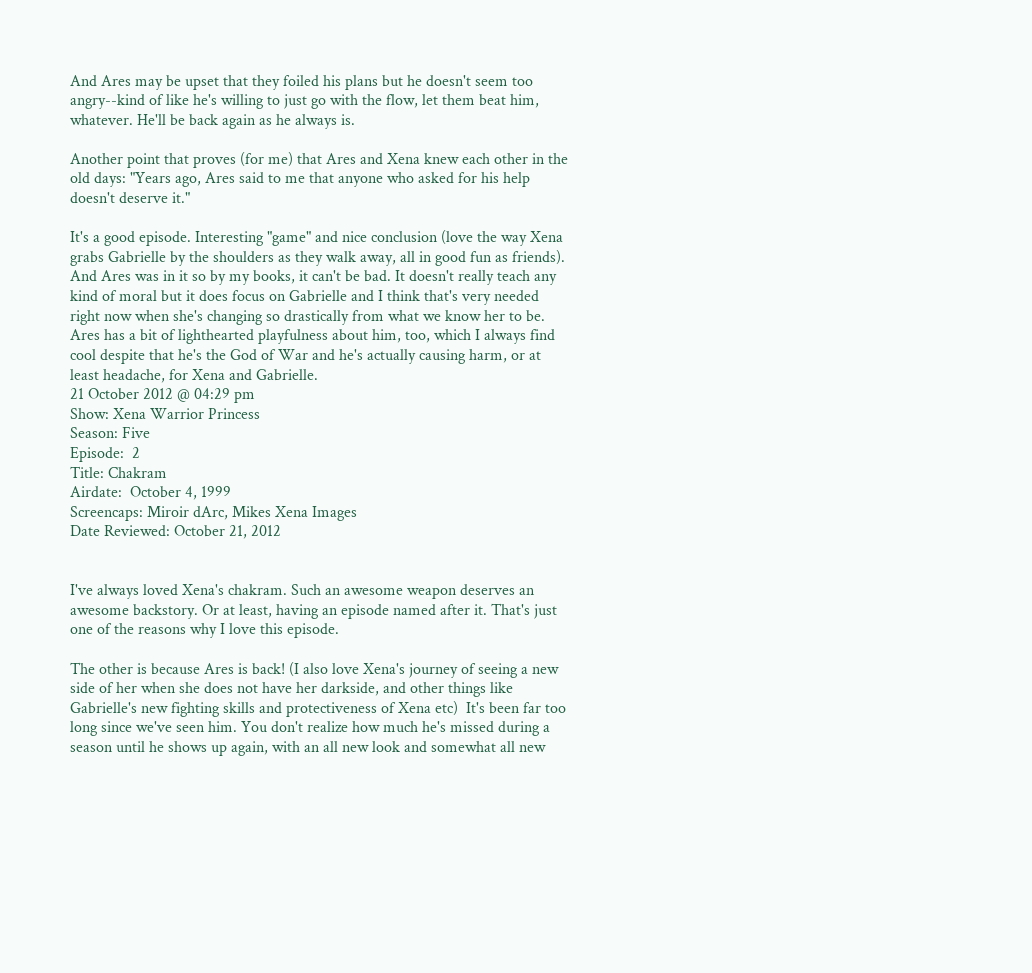And Ares may be upset that they foiled his plans but he doesn't seem too angry--kind of like he's willing to just go with the flow, let them beat him, whatever. He'll be back again as he always is.

Another point that proves (for me) that Ares and Xena knew each other in the old days: "Years ago, Ares said to me that anyone who asked for his help doesn't deserve it."

It's a good episode. Interesting "game" and nice conclusion (love the way Xena grabs Gabrielle by the shoulders as they walk away, all in good fun as friends). And Ares was in it so by my books, it can't be bad. It doesn't really teach any kind of moral but it does focus on Gabrielle and I think that's very needed right now when she's changing so drastically from what we know her to be. Ares has a bit of lighthearted playfulness about him, too, which I always find cool despite that he's the God of War and he's actually causing harm, or at least headache, for Xena and Gabrielle.
21 October 2012 @ 04:29 pm
Show: Xena Warrior Princess
Season: Five
Episode:  2
Title: Chakram
Airdate:  October 4, 1999
Screencaps: Miroir dArc, Mikes Xena Images
Date Reviewed: October 21, 2012


I've always loved Xena's chakram. Such an awesome weapon deserves an awesome backstory. Or at least, having an episode named after it. That's just one of the reasons why I love this episode.

The other is because Ares is back! (I also love Xena's journey of seeing a new side of her when she does not have her darkside, and other things like Gabrielle's new fighting skills and protectiveness of Xena etc)  It's been far too long since we've seen him. You don't realize how much he's missed during a season until he shows up again, with an all new look and somewhat all new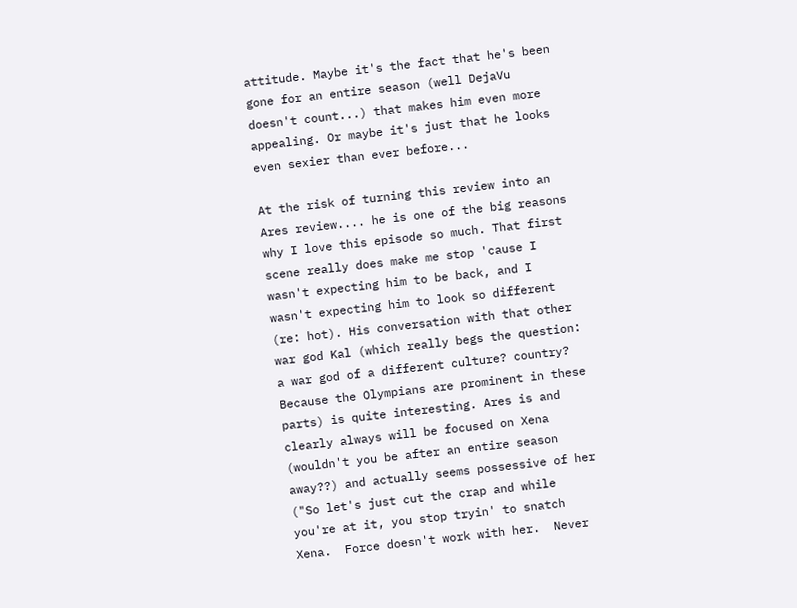attitude. Maybe it's the fact that he's been gone for an entire season (well DejaVu doesn't count...) that makes him even more appealing. Or maybe it's just that he looks even sexier than ever before...

At the risk of turning this review into an Ares review.... he is one of the big reasons why I love this episode so much. That first scene really does make me stop 'cause I wasn't expecting him to be back, and I wasn't expecting him to look so different (re: hot). His conversation with that other war god Kal (which really begs the question: a war god of a different culture? country? Because the Olympians are prominent in these parts) is quite interesting. Ares is and clearly always will be focused on Xena (wouldn't you be after an entire season away??) and actually seems possessive of her ("So let's just cut the crap and while you're at it, you stop tryin' to snatch Xena.  Force doesn't work with her.  Never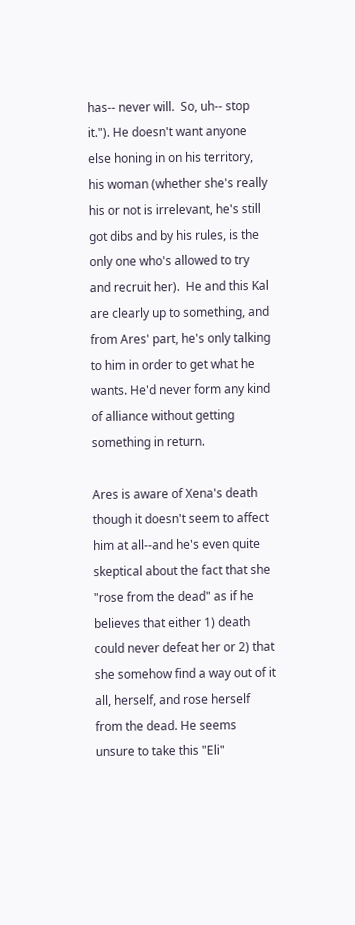has-- never will.  So, uh-- stop it."). He doesn't want anyone else honing in on his territory, his woman (whether she's really his or not is irrelevant, he's still got dibs and by his rules, is the only one who's allowed to try and recruit her).  He and this Kal are clearly up to something, and from Ares' part, he's only talking to him in order to get what he wants. He'd never form any kind of alliance without getting something in return.

Ares is aware of Xena's death though it doesn't seem to affect him at all--and he's even quite skeptical about the fact that she "rose from the dead" as if he believes that either 1) death could never defeat her or 2) that she somehow find a way out of it all, herself, and rose herself from the dead. He seems unsure to take this "Eli"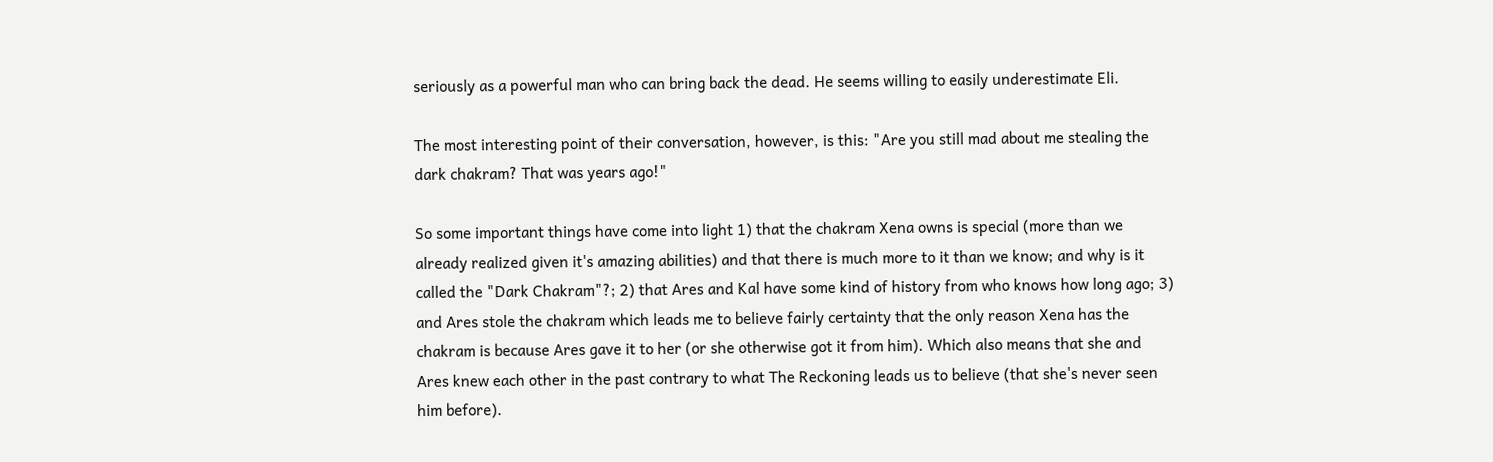seriously as a powerful man who can bring back the dead. He seems willing to easily underestimate Eli.

The most interesting point of their conversation, however, is this: "Are you still mad about me stealing the dark chakram? That was years ago!"

So some important things have come into light 1) that the chakram Xena owns is special (more than we already realized given it's amazing abilities) and that there is much more to it than we know; and why is it called the "Dark Chakram"?; 2) that Ares and Kal have some kind of history from who knows how long ago; 3) and Ares stole the chakram which leads me to believe fairly certainty that the only reason Xena has the chakram is because Ares gave it to her (or she otherwise got it from him). Which also means that she and Ares knew each other in the past contrary to what The Reckoning leads us to believe (that she's never seen him before).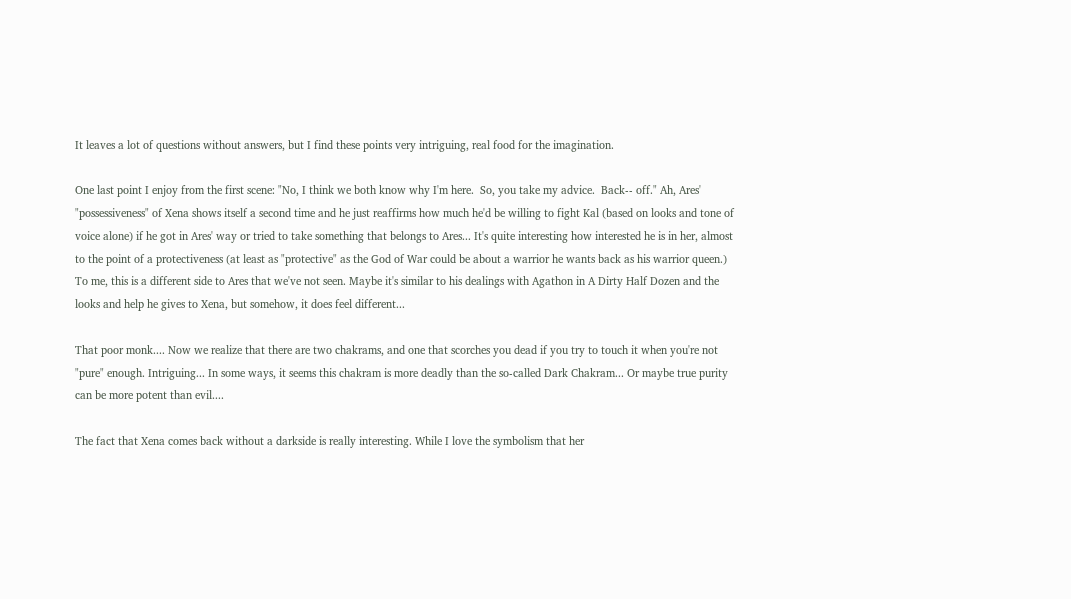It leaves a lot of questions without answers, but I find these points very intriguing, real food for the imagination.

One last point I enjoy from the first scene: "No, I think we both know why I'm here.  So, you take my advice.  Back-- off." Ah, Ares' "possessiveness" of Xena shows itself a second time and he just reaffirms how much he'd be willing to fight Kal (based on looks and tone of voice alone) if he got in Ares' way or tried to take something that belongs to Ares... It's quite interesting how interested he is in her, almost to the point of a protectiveness (at least as "protective" as the God of War could be about a warrior he wants back as his warrior queen.) To me, this is a different side to Ares that we've not seen. Maybe it's similar to his dealings with Agathon in A Dirty Half Dozen and the looks and help he gives to Xena, but somehow, it does feel different...

That poor monk.... Now we realize that there are two chakrams, and one that scorches you dead if you try to touch it when you're not "pure" enough. Intriguing... In some ways, it seems this chakram is more deadly than the so-called Dark Chakram... Or maybe true purity can be more potent than evil....

The fact that Xena comes back without a darkside is really interesting. While I love the symbolism that her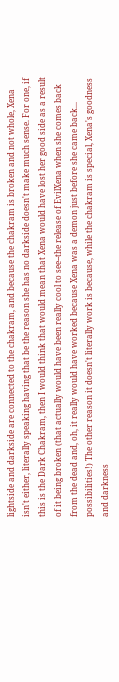lightside and darkside are connected to the chakram, and because the chakram is broken and not whole, Xena isn't either, literally speaking having that be the reason she has no darkside doesn't make much sense. For one, if this is the Dark Chakram, then I would think that would mean that Xena would have lost her good side as a result of it being broken (that actually would have been really cool to see--the release of EvilXena when she comes back from the dead and, oh, it really would have worked because Xena was a demon just before she came back... possibilities!) The other reason it doesn't literally work is because, while the chakram is special, Xena's goodness and darkness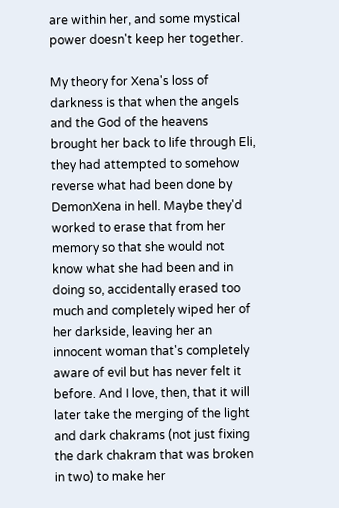are within her, and some mystical power doesn't keep her together.

My theory for Xena's loss of darkness is that when the angels and the God of the heavens brought her back to life through Eli, they had attempted to somehow reverse what had been done by DemonXena in hell. Maybe they'd worked to erase that from her memory so that she would not know what she had been and in doing so, accidentally erased too much and completely wiped her of her darkside, leaving her an innocent woman that's completely aware of evil but has never felt it before. And I love, then, that it will later take the merging of the light and dark chakrams (not just fixing the dark chakram that was broken in two) to make her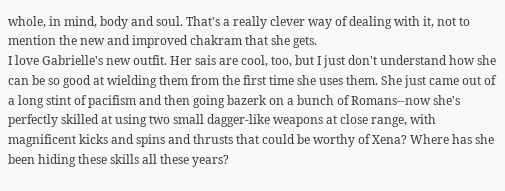whole, in mind, body and soul. That's a really clever way of dealing with it, not to mention the new and improved chakram that she gets.
I love Gabrielle's new outfit. Her sais are cool, too, but I just don't understand how she can be so good at wielding them from the first time she uses them. She just came out of a long stint of pacifism and then going bazerk on a bunch of Romans--now she's perfectly skilled at using two small dagger-like weapons at close range, with magnificent kicks and spins and thrusts that could be worthy of Xena? Where has she been hiding these skills all these years?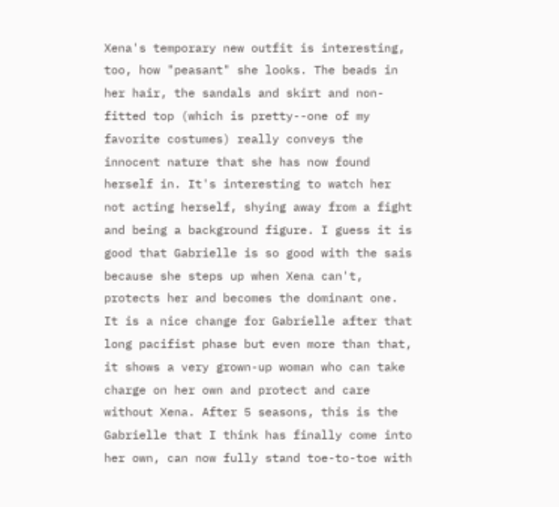Xena's temporary new outfit is interesting, too, how "peasant" she looks. The beads in her hair, the sandals and skirt and non-fitted top (which is pretty--one of my favorite costumes) really conveys the innocent nature that she has now found herself in. It's interesting to watch her not acting herself, shying away from a fight and being a background figure. I guess it is good that Gabrielle is so good with the sais because she steps up when Xena can't, protects her and becomes the dominant one. It is a nice change for Gabrielle after that long pacifist phase but even more than that, it shows a very grown-up woman who can take charge on her own and protect and care without Xena. After 5 seasons, this is the Gabrielle that I think has finally come into her own, can now fully stand toe-to-toe with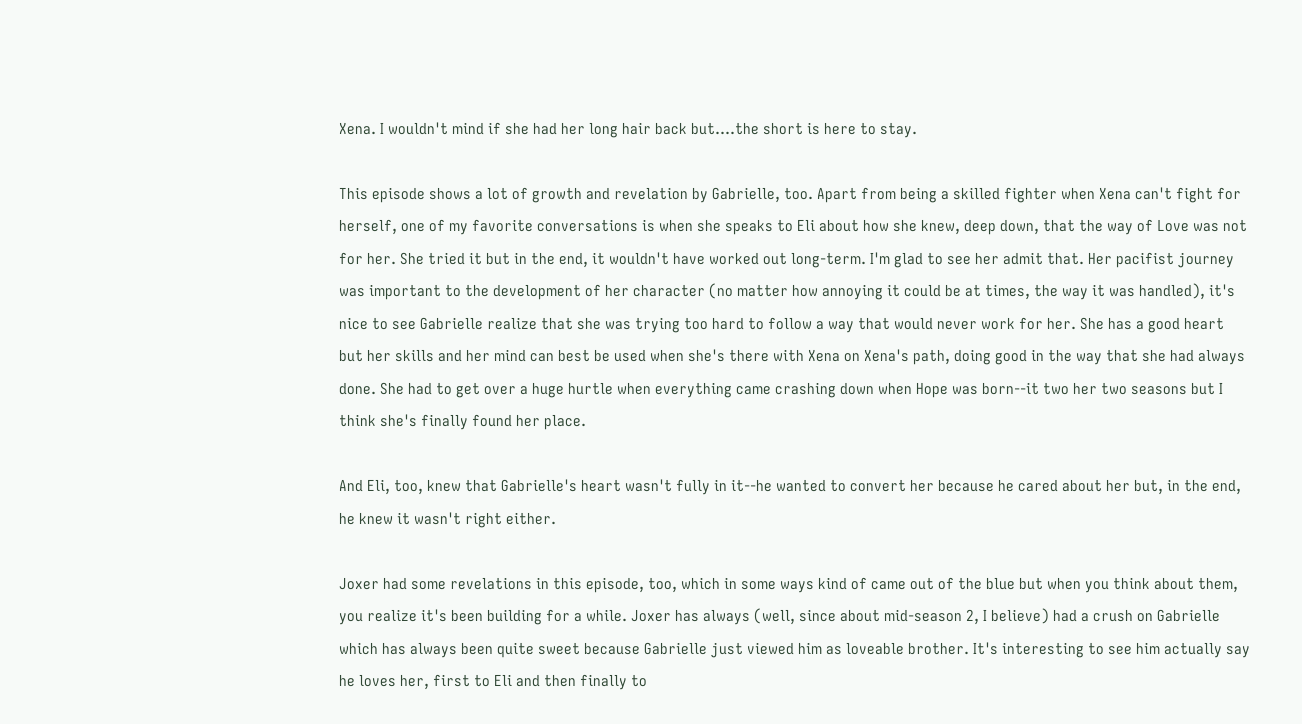Xena. I wouldn't mind if she had her long hair back but....the short is here to stay.

This episode shows a lot of growth and revelation by Gabrielle, too. Apart from being a skilled fighter when Xena can't fight for herself, one of my favorite conversations is when she speaks to Eli about how she knew, deep down, that the way of Love was not for her. She tried it but in the end, it wouldn't have worked out long-term. I'm glad to see her admit that. Her pacifist journey was important to the development of her character (no matter how annoying it could be at times, the way it was handled), it's nice to see Gabrielle realize that she was trying too hard to follow a way that would never work for her. She has a good heart but her skills and her mind can best be used when she's there with Xena on Xena's path, doing good in the way that she had always done. She had to get over a huge hurtle when everything came crashing down when Hope was born--it two her two seasons but I think she's finally found her place.

And Eli, too, knew that Gabrielle's heart wasn't fully in it--he wanted to convert her because he cared about her but, in the end, he knew it wasn't right either.

Joxer had some revelations in this episode, too, which in some ways kind of came out of the blue but when you think about them, you realize it's been building for a while. Joxer has always (well, since about mid-season 2, I believe) had a crush on Gabrielle which has always been quite sweet because Gabrielle just viewed him as loveable brother. It's interesting to see him actually say he loves her, first to Eli and then finally to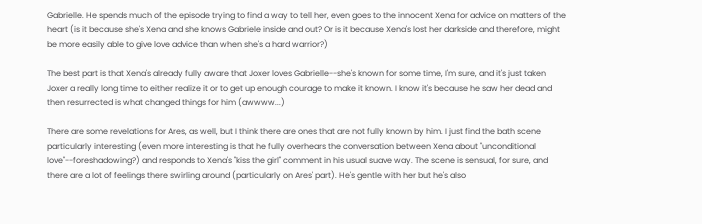Gabrielle. He spends much of the episode trying to find a way to tell her, even goes to the innocent Xena for advice on matters of the heart (is it because she's Xena and she knows Gabriele inside and out? Or is it because Xena's lost her darkside and therefore, might be more easily able to give love advice than when she's a hard warrior?)

The best part is that Xena's already fully aware that Joxer loves Gabrielle--she's known for some time, I'm sure, and it's just taken Joxer a really long time to either realize it or to get up enough courage to make it known. I know it's because he saw her dead and then resurrected is what changed things for him (awwww...)

There are some revelations for Ares, as well, but I think there are ones that are not fully known by him. I just find the bath scene particularly interesting (even more interesting is that he fully overhears the conversation between Xena about "unconditional love"--foreshadowing?) and responds to Xena's "kiss the girl" comment in his usual suave way. The scene is sensual, for sure, and there are a lot of feelings there swirling around (particularly on Ares' part). He's gentle with her but he's also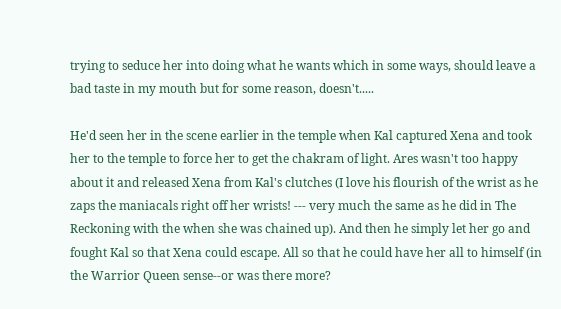trying to seduce her into doing what he wants which in some ways, should leave a bad taste in my mouth but for some reason, doesn't.....

He'd seen her in the scene earlier in the temple when Kal captured Xena and took her to the temple to force her to get the chakram of light. Ares wasn't too happy about it and released Xena from Kal's clutches (I love his flourish of the wrist as he zaps the maniacals right off her wrists! --- very much the same as he did in The Reckoning with the when she was chained up). And then he simply let her go and fought Kal so that Xena could escape. All so that he could have her all to himself (in the Warrior Queen sense--or was there more?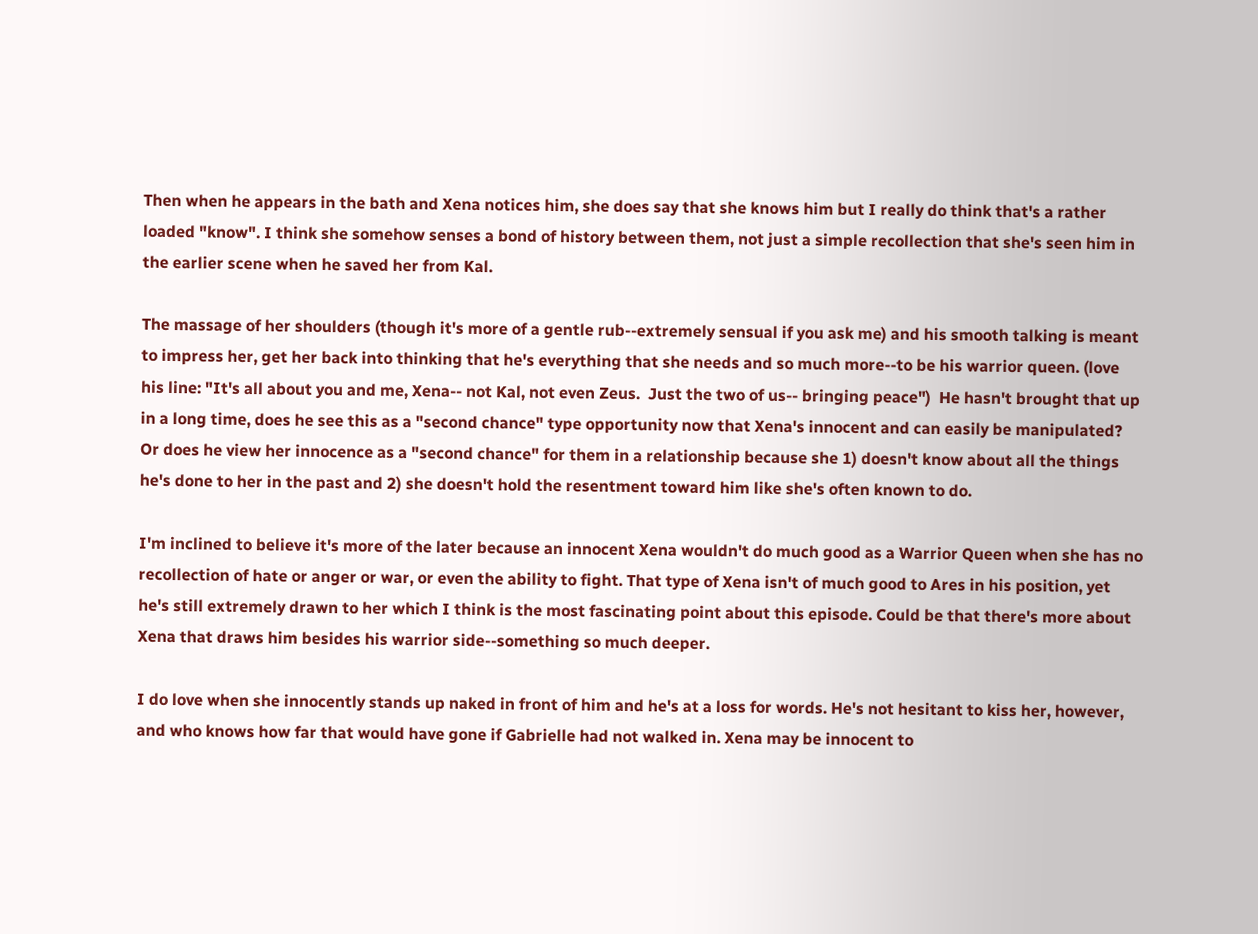Then when he appears in the bath and Xena notices him, she does say that she knows him but I really do think that's a rather loaded "know". I think she somehow senses a bond of history between them, not just a simple recollection that she's seen him in the earlier scene when he saved her from Kal.

The massage of her shoulders (though it's more of a gentle rub--extremely sensual if you ask me) and his smooth talking is meant to impress her, get her back into thinking that he's everything that she needs and so much more--to be his warrior queen. (love his line: "It's all about you and me, Xena-- not Kal, not even Zeus.  Just the two of us-- bringing peace")  He hasn't brought that up in a long time, does he see this as a "second chance" type opportunity now that Xena's innocent and can easily be manipulated? Or does he view her innocence as a "second chance" for them in a relationship because she 1) doesn't know about all the things he's done to her in the past and 2) she doesn't hold the resentment toward him like she's often known to do.

I'm inclined to believe it's more of the later because an innocent Xena wouldn't do much good as a Warrior Queen when she has no recollection of hate or anger or war, or even the ability to fight. That type of Xena isn't of much good to Ares in his position, yet he's still extremely drawn to her which I think is the most fascinating point about this episode. Could be that there's more about Xena that draws him besides his warrior side--something so much deeper.

I do love when she innocently stands up naked in front of him and he's at a loss for words. He's not hesitant to kiss her, however, and who knows how far that would have gone if Gabrielle had not walked in. Xena may be innocent to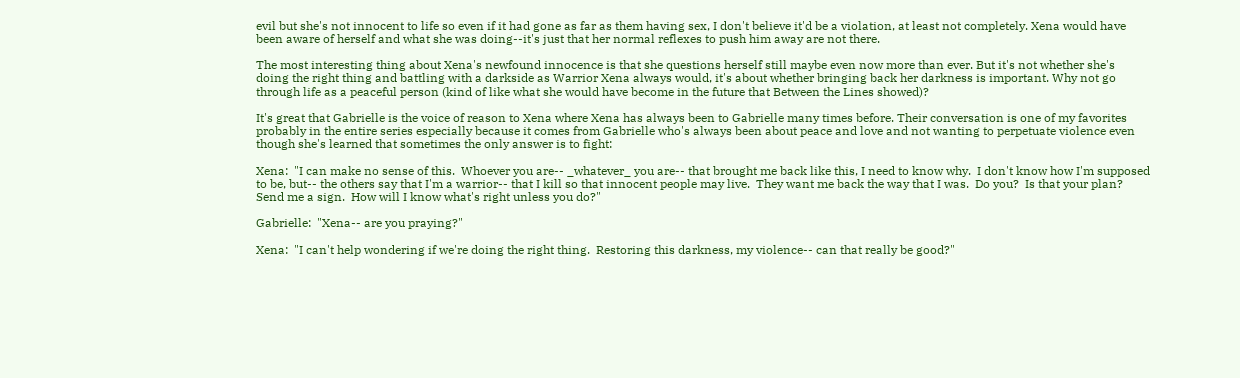evil but she's not innocent to life so even if it had gone as far as them having sex, I don't believe it'd be a violation, at least not completely. Xena would have been aware of herself and what she was doing--it's just that her normal reflexes to push him away are not there.

The most interesting thing about Xena's newfound innocence is that she questions herself still maybe even now more than ever. But it's not whether she's doing the right thing and battling with a darkside as Warrior Xena always would, it's about whether bringing back her darkness is important. Why not go through life as a peaceful person (kind of like what she would have become in the future that Between the Lines showed)?

It's great that Gabrielle is the voice of reason to Xena where Xena has always been to Gabrielle many times before. Their conversation is one of my favorites probably in the entire series especially because it comes from Gabrielle who's always been about peace and love and not wanting to perpetuate violence even though she's learned that sometimes the only answer is to fight:

Xena:  "I can make no sense of this.  Whoever you are-- _whatever_ you are-- that brought me back like this, I need to know why.  I don't know how I'm supposed to be, but-- the others say that I'm a warrior-- that I kill so that innocent people may live.  They want me back the way that I was.  Do you?  Is that your plan?  Send me a sign.  How will I know what's right unless you do?"

Gabrielle:  "Xena-- are you praying?"

Xena:  "I can't help wondering if we're doing the right thing.  Restoring this darkness, my violence-- can that really be good?"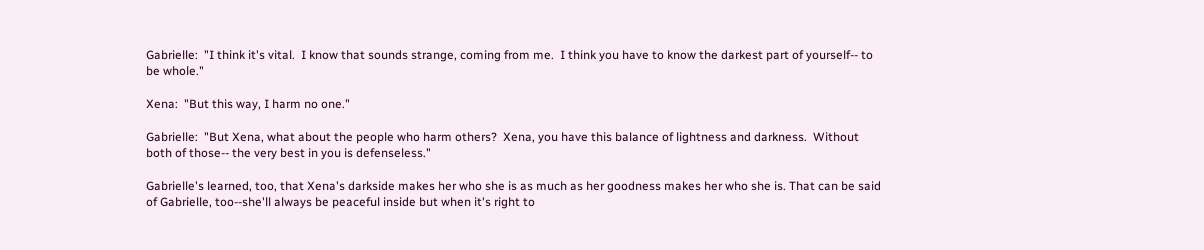Gabrielle:  "I think it's vital.  I know that sounds strange, coming from me.  I think you have to know the darkest part of yourself-- to be whole."

Xena:  "But this way, I harm no one."

Gabrielle:  "But Xena, what about the people who harm others?  Xena, you have this balance of lightness and darkness.  Without both of those-- the very best in you is defenseless."

Gabrielle's learned, too, that Xena's darkside makes her who she is as much as her goodness makes her who she is. That can be said of Gabrielle, too--she'll always be peaceful inside but when it's right to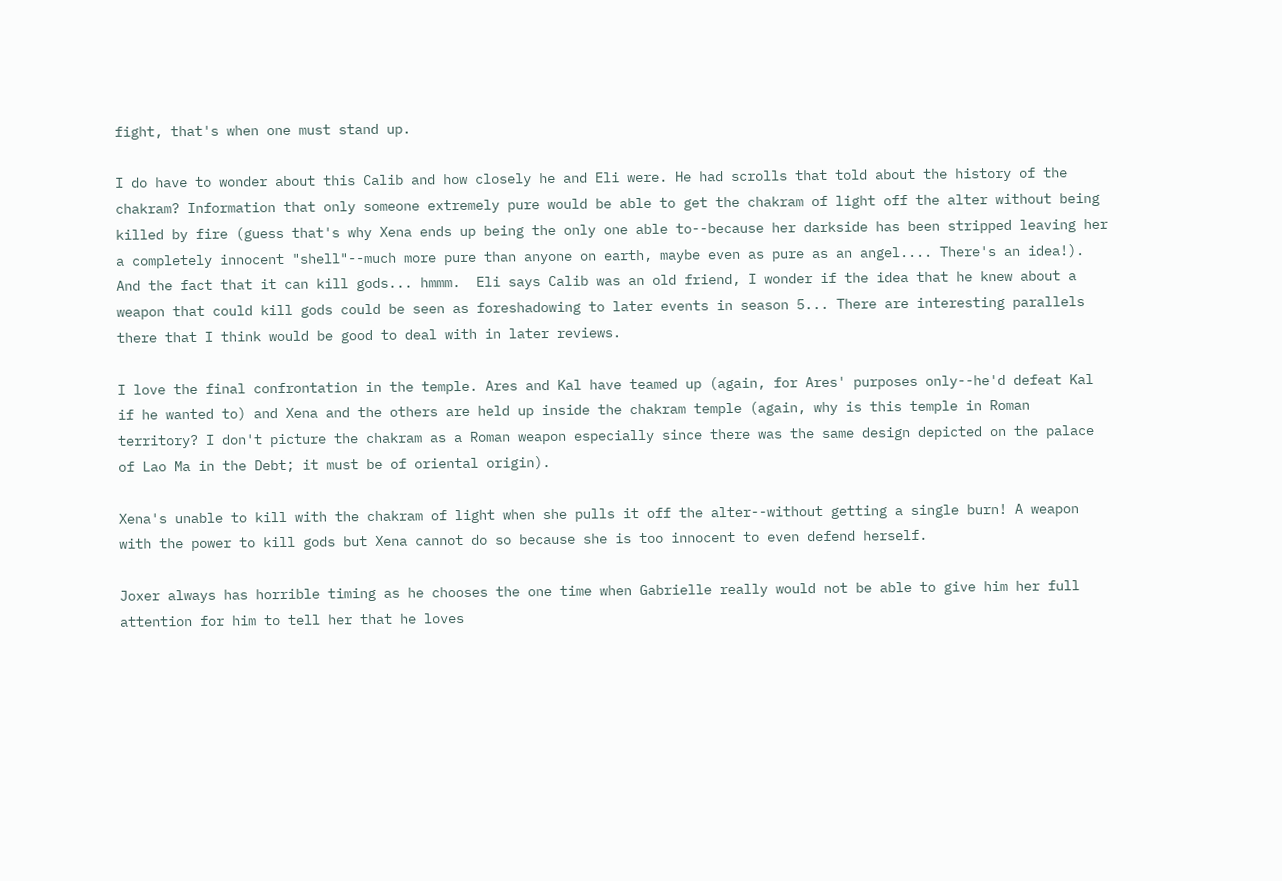fight, that's when one must stand up.

I do have to wonder about this Calib and how closely he and Eli were. He had scrolls that told about the history of the chakram? Information that only someone extremely pure would be able to get the chakram of light off the alter without being killed by fire (guess that's why Xena ends up being the only one able to--because her darkside has been stripped leaving her a completely innocent "shell"--much more pure than anyone on earth, maybe even as pure as an angel.... There's an idea!). And the fact that it can kill gods... hmmm.  Eli says Calib was an old friend, I wonder if the idea that he knew about a weapon that could kill gods could be seen as foreshadowing to later events in season 5... There are interesting parallels there that I think would be good to deal with in later reviews.

I love the final confrontation in the temple. Ares and Kal have teamed up (again, for Ares' purposes only--he'd defeat Kal if he wanted to) and Xena and the others are held up inside the chakram temple (again, why is this temple in Roman territory? I don't picture the chakram as a Roman weapon especially since there was the same design depicted on the palace of Lao Ma in the Debt; it must be of oriental origin).

Xena's unable to kill with the chakram of light when she pulls it off the alter--without getting a single burn! A weapon with the power to kill gods but Xena cannot do so because she is too innocent to even defend herself.

Joxer always has horrible timing as he chooses the one time when Gabrielle really would not be able to give him her full attention for him to tell her that he loves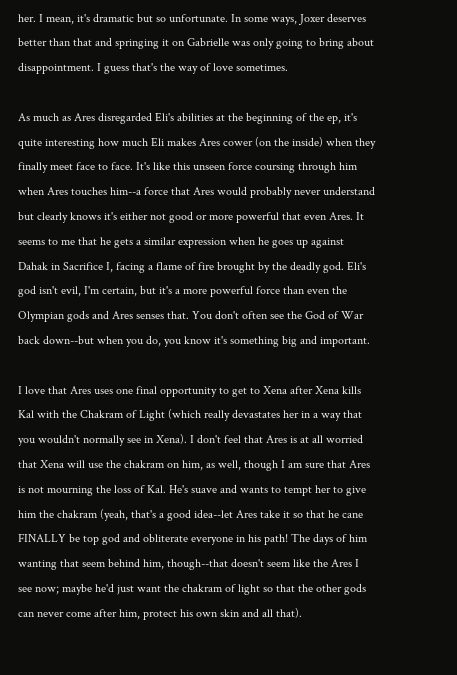her. I mean, it's dramatic but so unfortunate. In some ways, Joxer deserves better than that and springing it on Gabrielle was only going to bring about disappointment. I guess that's the way of love sometimes.

As much as Ares disregarded Eli's abilities at the beginning of the ep, it's quite interesting how much Eli makes Ares cower (on the inside) when they finally meet face to face. It's like this unseen force coursing through him when Ares touches him--a force that Ares would probably never understand but clearly knows it's either not good or more powerful that even Ares. It seems to me that he gets a similar expression when he goes up against Dahak in Sacrifice I, facing a flame of fire brought by the deadly god. Eli's god isn't evil, I'm certain, but it's a more powerful force than even the Olympian gods and Ares senses that. You don't often see the God of War back down--but when you do, you know it's something big and important.

I love that Ares uses one final opportunity to get to Xena after Xena kills Kal with the Chakram of Light (which really devastates her in a way that you wouldn't normally see in Xena). I don't feel that Ares is at all worried that Xena will use the chakram on him, as well, though I am sure that Ares is not mourning the loss of Kal. He's suave and wants to tempt her to give him the chakram (yeah, that's a good idea--let Ares take it so that he cane FINALLY be top god and obliterate everyone in his path! The days of him wanting that seem behind him, though--that doesn't seem like the Ares I see now; maybe he'd just want the chakram of light so that the other gods can never come after him, protect his own skin and all that).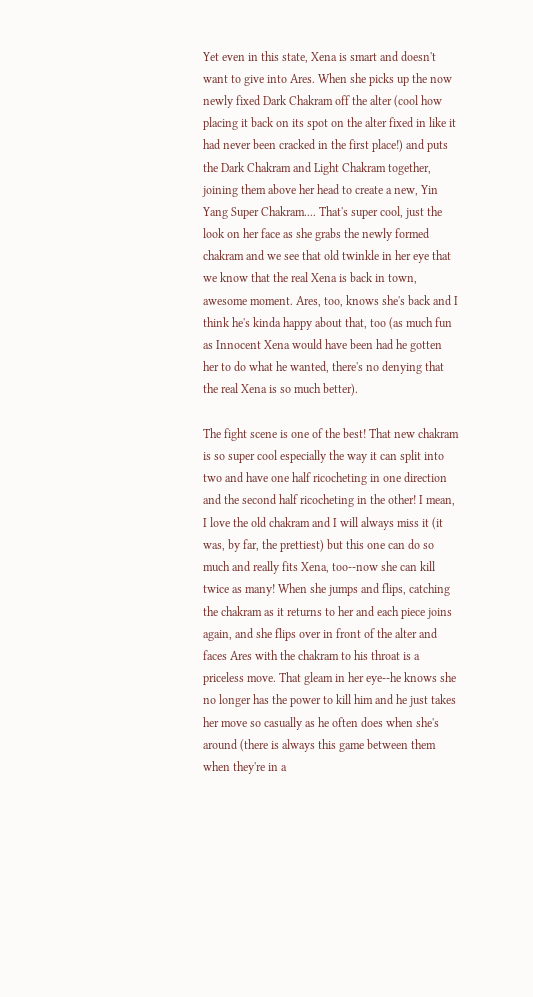Yet even in this state, Xena is smart and doesn't want to give into Ares. When she picks up the now newly fixed Dark Chakram off the alter (cool how placing it back on its spot on the alter fixed in like it had never been cracked in the first place!) and puts the Dark Chakram and Light Chakram together, joining them above her head to create a new, Yin Yang Super Chakram.... That's super cool, just the look on her face as she grabs the newly formed chakram and we see that old twinkle in her eye that we know that the real Xena is back in town, awesome moment. Ares, too, knows she's back and I think he's kinda happy about that, too (as much fun as Innocent Xena would have been had he gotten her to do what he wanted, there's no denying that the real Xena is so much better).

The fight scene is one of the best! That new chakram is so super cool especially the way it can split into two and have one half ricocheting in one direction and the second half ricocheting in the other! I mean, I love the old chakram and I will always miss it (it was, by far, the prettiest) but this one can do so much and really fits Xena, too--now she can kill twice as many! When she jumps and flips, catching the chakram as it returns to her and each piece joins again, and she flips over in front of the alter and faces Ares with the chakram to his throat is a priceless move. That gleam in her eye--he knows she no longer has the power to kill him and he just takes her move so casually as he often does when she's around (there is always this game between them when they're in a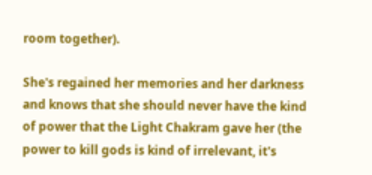room together).

She's regained her memories and her darkness and knows that she should never have the kind of power that the Light Chakram gave her (the power to kill gods is kind of irrelevant, it's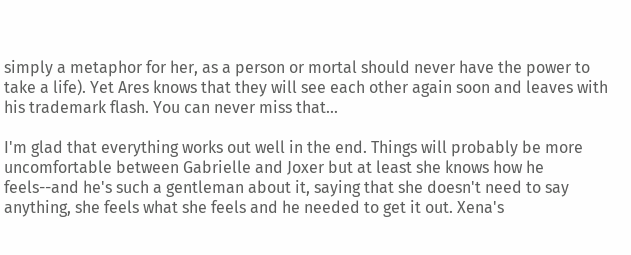simply a metaphor for her, as a person or mortal should never have the power to take a life). Yet Ares knows that they will see each other again soon and leaves with his trademark flash. You can never miss that...

I'm glad that everything works out well in the end. Things will probably be more uncomfortable between Gabrielle and Joxer but at least she knows how he feels--and he's such a gentleman about it, saying that she doesn't need to say anything, she feels what she feels and he needed to get it out. Xena's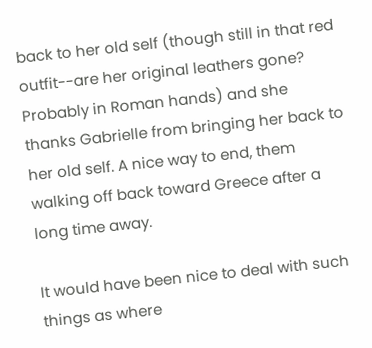back to her old self (though still in that red outfit--are her original leathers gone? Probably in Roman hands) and she thanks Gabrielle from bringing her back to her old self. A nice way to end, them walking off back toward Greece after a long time away.

It would have been nice to deal with such things as where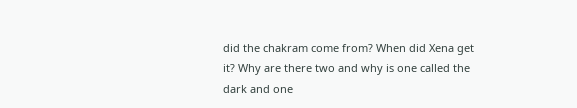did the chakram come from? When did Xena get it? Why are there two and why is one called the dark and one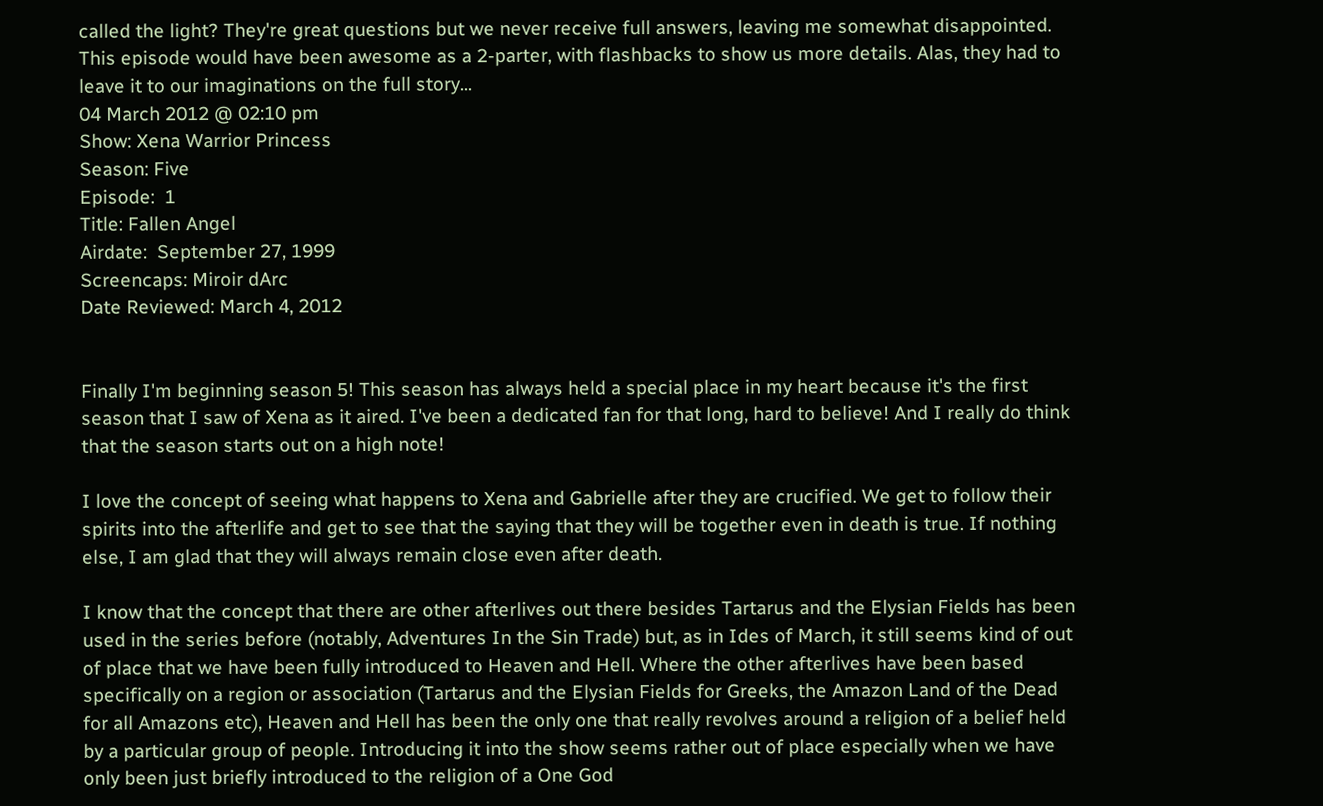called the light? They're great questions but we never receive full answers, leaving me somewhat disappointed. This episode would have been awesome as a 2-parter, with flashbacks to show us more details. Alas, they had to leave it to our imaginations on the full story...
04 March 2012 @ 02:10 pm
Show: Xena Warrior Princess
Season: Five
Episode:  1
Title: Fallen Angel
Airdate:  September 27, 1999
Screencaps: Miroir dArc
Date Reviewed: March 4, 2012


Finally I'm beginning season 5! This season has always held a special place in my heart because it's the first season that I saw of Xena as it aired. I've been a dedicated fan for that long, hard to believe! And I really do think that the season starts out on a high note!

I love the concept of seeing what happens to Xena and Gabrielle after they are crucified. We get to follow their spirits into the afterlife and get to see that the saying that they will be together even in death is true. If nothing else, I am glad that they will always remain close even after death.

I know that the concept that there are other afterlives out there besides Tartarus and the Elysian Fields has been used in the series before (notably, Adventures In the Sin Trade) but, as in Ides of March, it still seems kind of out of place that we have been fully introduced to Heaven and Hell. Where the other afterlives have been based specifically on a region or association (Tartarus and the Elysian Fields for Greeks, the Amazon Land of the Dead for all Amazons etc), Heaven and Hell has been the only one that really revolves around a religion of a belief held by a particular group of people. Introducing it into the show seems rather out of place especially when we have only been just briefly introduced to the religion of a One God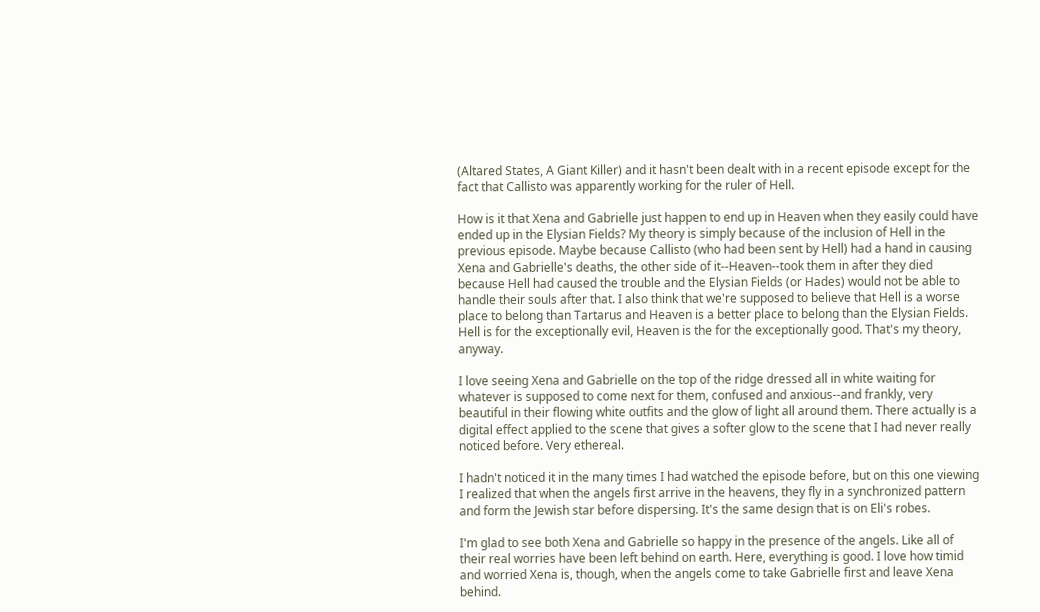(Altared States, A Giant Killer) and it hasn't been dealt with in a recent episode except for the fact that Callisto was apparently working for the ruler of Hell.

How is it that Xena and Gabrielle just happen to end up in Heaven when they easily could have ended up in the Elysian Fields? My theory is simply because of the inclusion of Hell in the previous episode. Maybe because Callisto (who had been sent by Hell) had a hand in causing Xena and Gabrielle's deaths, the other side of it--Heaven--took them in after they died because Hell had caused the trouble and the Elysian Fields (or Hades) would not be able to handle their souls after that. I also think that we're supposed to believe that Hell is a worse place to belong than Tartarus and Heaven is a better place to belong than the Elysian Fields. Hell is for the exceptionally evil, Heaven is the for the exceptionally good. That's my theory, anyway.

I love seeing Xena and Gabrielle on the top of the ridge dressed all in white waiting for whatever is supposed to come next for them, confused and anxious--and frankly, very beautiful in their flowing white outfits and the glow of light all around them. There actually is a digital effect applied to the scene that gives a softer glow to the scene that I had never really noticed before. Very ethereal.

I hadn't noticed it in the many times I had watched the episode before, but on this one viewing I realized that when the angels first arrive in the heavens, they fly in a synchronized pattern and form the Jewish star before dispersing. It's the same design that is on Eli's robes.

I'm glad to see both Xena and Gabrielle so happy in the presence of the angels. Like all of their real worries have been left behind on earth. Here, everything is good. I love how timid and worried Xena is, though, when the angels come to take Gabrielle first and leave Xena behind.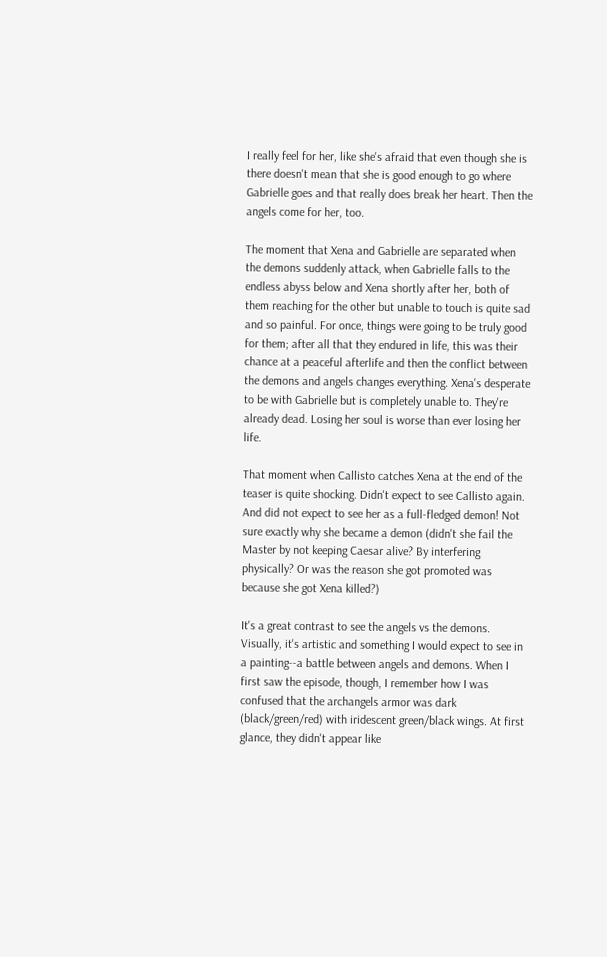I really feel for her, like she's afraid that even though she is there doesn't mean that she is good enough to go where Gabrielle goes and that really does break her heart. Then the angels come for her, too.

The moment that Xena and Gabrielle are separated when the demons suddenly attack, when Gabrielle falls to the endless abyss below and Xena shortly after her, both of them reaching for the other but unable to touch is quite sad and so painful. For once, things were going to be truly good for them; after all that they endured in life, this was their chance at a peaceful afterlife and then the conflict between the demons and angels changes everything. Xena's desperate to be with Gabrielle but is completely unable to. They're already dead. Losing her soul is worse than ever losing her life.

That moment when Callisto catches Xena at the end of the teaser is quite shocking. Didn't expect to see Callisto again. And did not expect to see her as a full-fledged demon! Not sure exactly why she became a demon (didn't she fail the Master by not keeping Caesar alive? By interfering physically? Or was the reason she got promoted was because she got Xena killed?)

It's a great contrast to see the angels vs the demons. Visually, it's artistic and something I would expect to see in a painting--a battle between angels and demons. When I first saw the episode, though, I remember how I was confused that the archangels armor was dark (black/green/red) with iridescent green/black wings. At first glance, they didn't appear like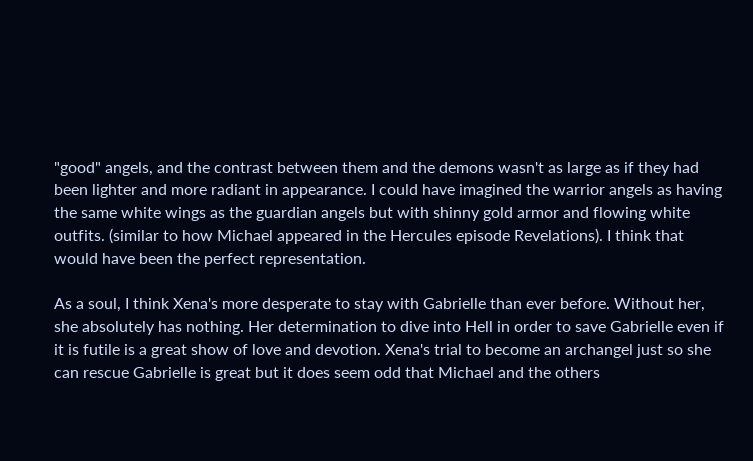"good" angels, and the contrast between them and the demons wasn't as large as if they had been lighter and more radiant in appearance. I could have imagined the warrior angels as having the same white wings as the guardian angels but with shinny gold armor and flowing white outfits. (similar to how Michael appeared in the Hercules episode Revelations). I think that would have been the perfect representation.

As a soul, I think Xena's more desperate to stay with Gabrielle than ever before. Without her, she absolutely has nothing. Her determination to dive into Hell in order to save Gabrielle even if it is futile is a great show of love and devotion. Xena's trial to become an archangel just so she can rescue Gabrielle is great but it does seem odd that Michael and the others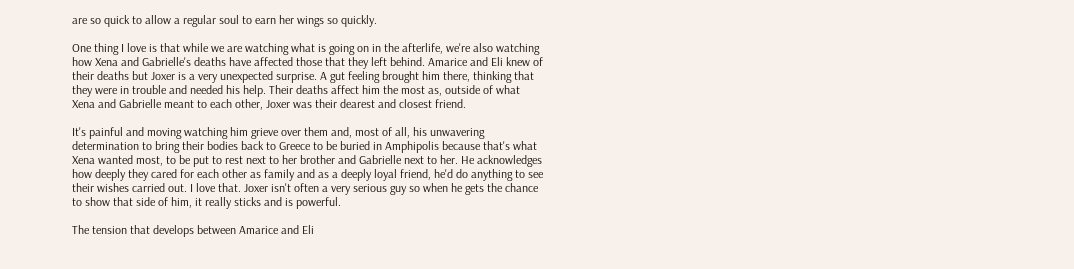are so quick to allow a regular soul to earn her wings so quickly.

One thing I love is that while we are watching what is going on in the afterlife, we're also watching how Xena and Gabrielle's deaths have affected those that they left behind. Amarice and Eli knew of their deaths but Joxer is a very unexpected surprise. A gut feeling brought him there, thinking that they were in trouble and needed his help. Their deaths affect him the most as, outside of what Xena and Gabrielle meant to each other, Joxer was their dearest and closest friend.

It's painful and moving watching him grieve over them and, most of all, his unwavering determination to bring their bodies back to Greece to be buried in Amphipolis because that's what Xena wanted most, to be put to rest next to her brother and Gabrielle next to her. He acknowledges how deeply they cared for each other as family and as a deeply loyal friend, he'd do anything to see their wishes carried out. I love that. Joxer isn't often a very serious guy so when he gets the chance to show that side of him, it really sticks and is powerful.

The tension that develops between Amarice and Eli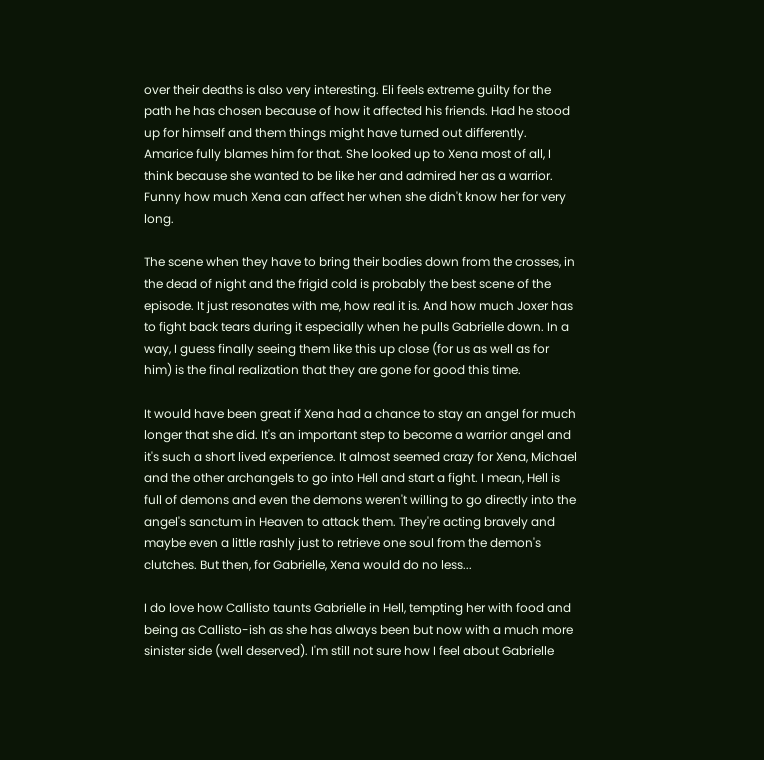over their deaths is also very interesting. Eli feels extreme guilty for the path he has chosen because of how it affected his friends. Had he stood up for himself and them things might have turned out differently. Amarice fully blames him for that. She looked up to Xena most of all, I think because she wanted to be like her and admired her as a warrior. Funny how much Xena can affect her when she didn't know her for very long.

The scene when they have to bring their bodies down from the crosses, in the dead of night and the frigid cold is probably the best scene of the episode. It just resonates with me, how real it is. And how much Joxer has to fight back tears during it especially when he pulls Gabrielle down. In a way, I guess finally seeing them like this up close (for us as well as for him) is the final realization that they are gone for good this time.

It would have been great if Xena had a chance to stay an angel for much longer that she did. It's an important step to become a warrior angel and it's such a short lived experience. It almost seemed crazy for Xena, Michael and the other archangels to go into Hell and start a fight. I mean, Hell is full of demons and even the demons weren't willing to go directly into the angel's sanctum in Heaven to attack them. They're acting bravely and maybe even a little rashly just to retrieve one soul from the demon's clutches. But then, for Gabrielle, Xena would do no less...

I do love how Callisto taunts Gabrielle in Hell, tempting her with food and being as Callisto-ish as she has always been but now with a much more sinister side (well deserved). I'm still not sure how I feel about Gabrielle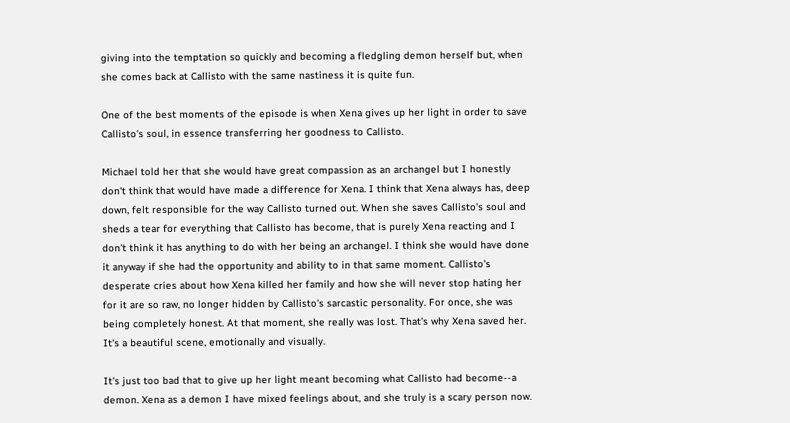giving into the temptation so quickly and becoming a fledgling demon herself but, when she comes back at Callisto with the same nastiness it is quite fun.

One of the best moments of the episode is when Xena gives up her light in order to save Callisto's soul, in essence transferring her goodness to Callisto.

Michael told her that she would have great compassion as an archangel but I honestly don't think that would have made a difference for Xena. I think that Xena always has, deep down, felt responsible for the way Callisto turned out. When she saves Callisto's soul and sheds a tear for everything that Callisto has become, that is purely Xena reacting and I don't think it has anything to do with her being an archangel. I think she would have done it anyway if she had the opportunity and ability to in that same moment. Callisto's desperate cries about how Xena killed her family and how she will never stop hating her for it are so raw, no longer hidden by Callisto's sarcastic personality. For once, she was being completely honest. At that moment, she really was lost. That's why Xena saved her. It's a beautiful scene, emotionally and visually.

It's just too bad that to give up her light meant becoming what Callisto had become--a demon. Xena as a demon I have mixed feelings about, and she truly is a scary person now.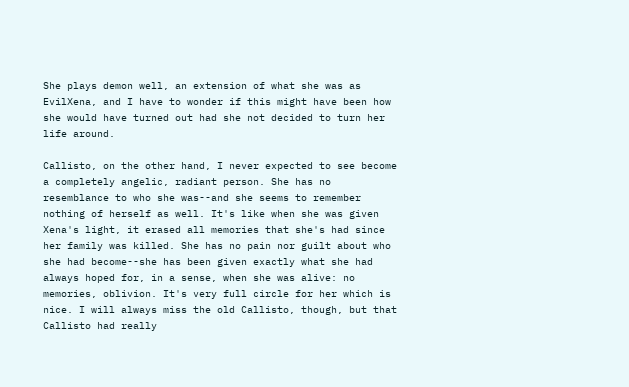She plays demon well, an extension of what she was as EvilXena, and I have to wonder if this might have been how she would have turned out had she not decided to turn her life around.

Callisto, on the other hand, I never expected to see become a completely angelic, radiant person. She has no resemblance to who she was--and she seems to remember nothing of herself as well. It's like when she was given Xena's light, it erased all memories that she's had since her family was killed. She has no pain nor guilt about who she had become--she has been given exactly what she had always hoped for, in a sense, when she was alive: no memories, oblivion. It's very full circle for her which is nice. I will always miss the old Callisto, though, but that Callisto had really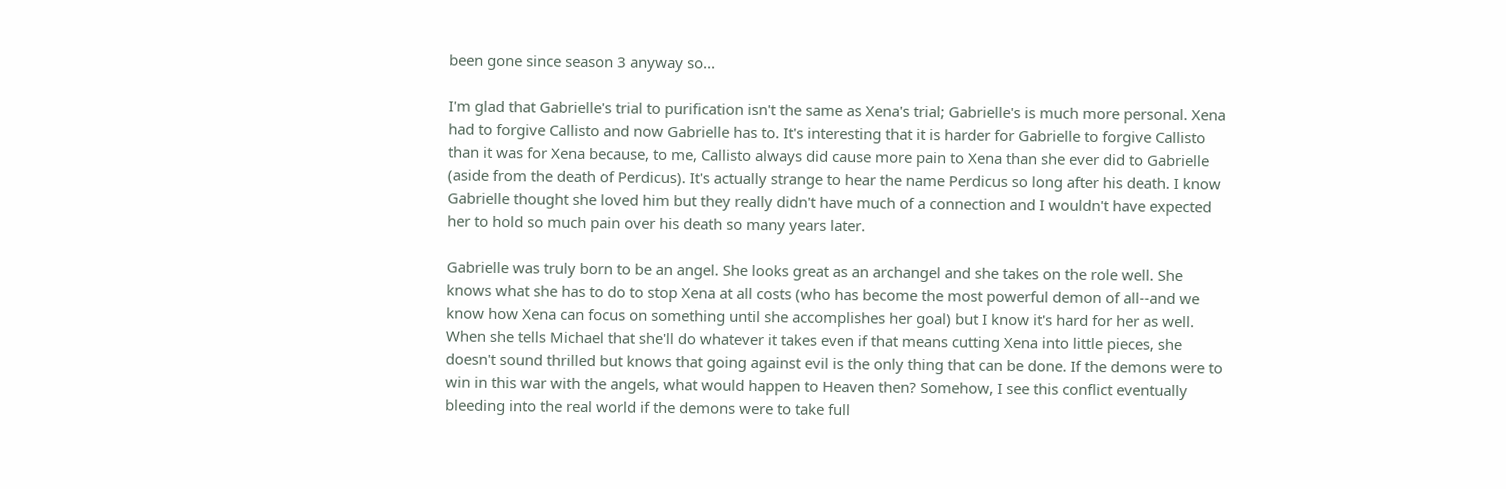been gone since season 3 anyway so...

I'm glad that Gabrielle's trial to purification isn't the same as Xena's trial; Gabrielle's is much more personal. Xena had to forgive Callisto and now Gabrielle has to. It's interesting that it is harder for Gabrielle to forgive Callisto than it was for Xena because, to me, Callisto always did cause more pain to Xena than she ever did to Gabrielle (aside from the death of Perdicus). It's actually strange to hear the name Perdicus so long after his death. I know Gabrielle thought she loved him but they really didn't have much of a connection and I wouldn't have expected her to hold so much pain over his death so many years later.

Gabrielle was truly born to be an angel. She looks great as an archangel and she takes on the role well. She knows what she has to do to stop Xena at all costs (who has become the most powerful demon of all--and we know how Xena can focus on something until she accomplishes her goal) but I know it's hard for her as well. When she tells Michael that she'll do whatever it takes even if that means cutting Xena into little pieces, she doesn't sound thrilled but knows that going against evil is the only thing that can be done. If the demons were to win in this war with the angels, what would happen to Heaven then? Somehow, I see this conflict eventually bleeding into the real world if the demons were to take full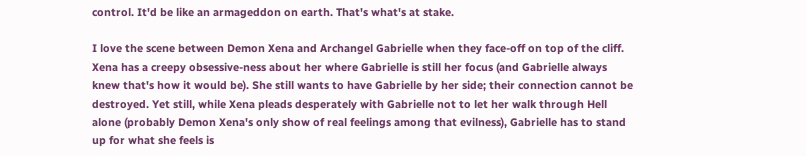control. It'd be like an armageddon on earth. That's what's at stake.

I love the scene between Demon Xena and Archangel Gabrielle when they face-off on top of the cliff. Xena has a creepy obsessive-ness about her where Gabrielle is still her focus (and Gabrielle always knew that's how it would be). She still wants to have Gabrielle by her side; their connection cannot be destroyed. Yet still, while Xena pleads desperately with Gabrielle not to let her walk through Hell alone (probably Demon Xena's only show of real feelings among that evilness), Gabrielle has to stand up for what she feels is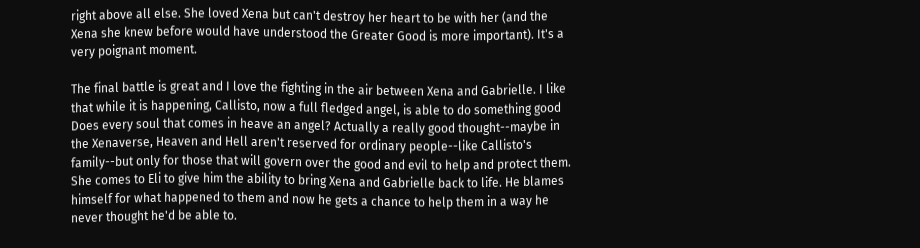right above all else. She loved Xena but can't destroy her heart to be with her (and the Xena she knew before would have understood the Greater Good is more important). It's a very poignant moment.

The final battle is great and I love the fighting in the air between Xena and Gabrielle. I like that while it is happening, Callisto, now a full fledged angel, is able to do something good Does every soul that comes in heave an angel? Actually a really good thought--maybe in the Xenaverse, Heaven and Hell aren't reserved for ordinary people--like Callisto's family--but only for those that will govern over the good and evil to help and protect them. She comes to Eli to give him the ability to bring Xena and Gabrielle back to life. He blames himself for what happened to them and now he gets a chance to help them in a way he never thought he'd be able to.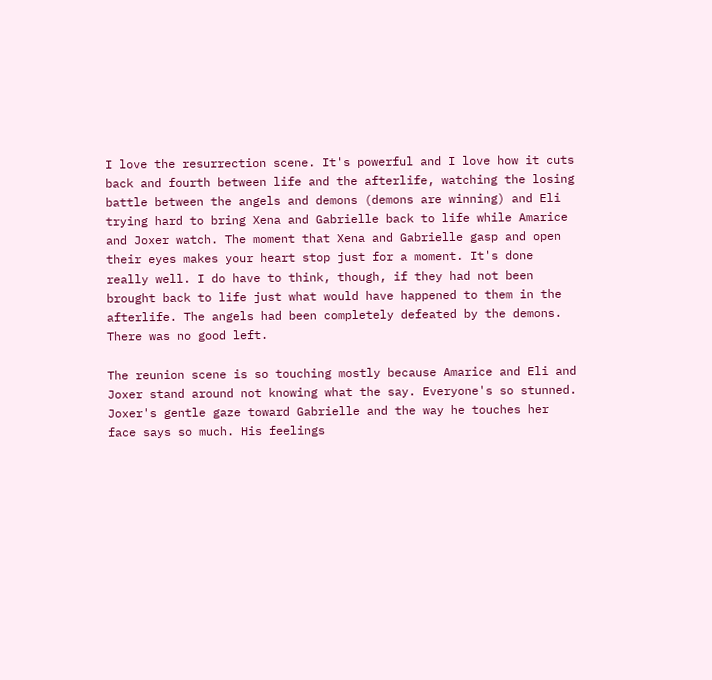I love the resurrection scene. It's powerful and I love how it cuts back and fourth between life and the afterlife, watching the losing battle between the angels and demons (demons are winning) and Eli trying hard to bring Xena and Gabrielle back to life while Amarice and Joxer watch. The moment that Xena and Gabrielle gasp and open their eyes makes your heart stop just for a moment. It's done really well. I do have to think, though, if they had not been brought back to life just what would have happened to them in the afterlife. The angels had been completely defeated by the demons. There was no good left.

The reunion scene is so touching mostly because Amarice and Eli and Joxer stand around not knowing what the say. Everyone's so stunned. Joxer's gentle gaze toward Gabrielle and the way he touches her face says so much. His feelings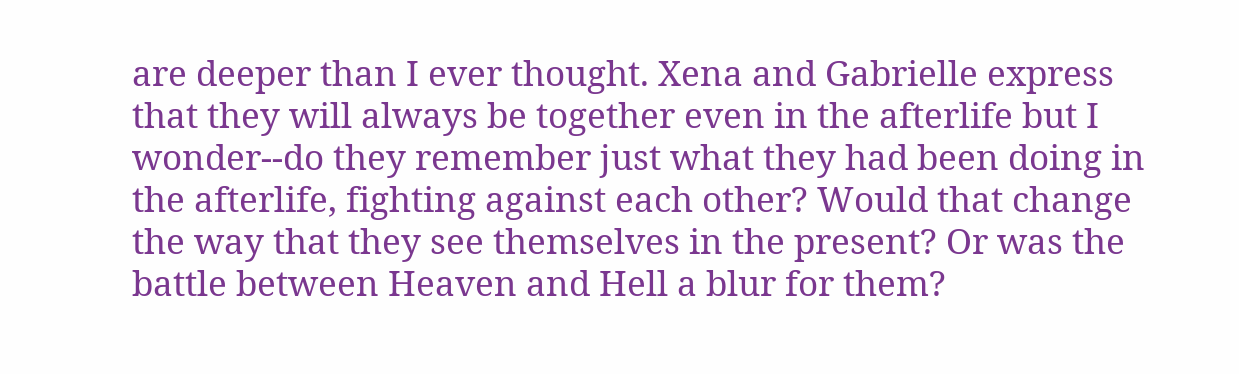are deeper than I ever thought. Xena and Gabrielle express that they will always be together even in the afterlife but I wonder--do they remember just what they had been doing in the afterlife, fighting against each other? Would that change the way that they see themselves in the present? Or was the battle between Heaven and Hell a blur for them?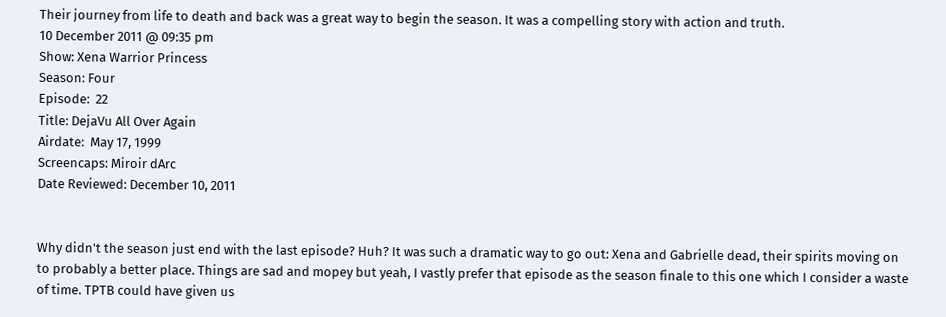Their journey from life to death and back was a great way to begin the season. It was a compelling story with action and truth.
10 December 2011 @ 09:35 pm
Show: Xena Warrior Princess
Season: Four
Episode:  22
Title: DejaVu All Over Again
Airdate:  May 17, 1999
Screencaps: Miroir dArc
Date Reviewed: December 10, 2011


Why didn't the season just end with the last episode? Huh? It was such a dramatic way to go out: Xena and Gabrielle dead, their spirits moving on to probably a better place. Things are sad and mopey but yeah, I vastly prefer that episode as the season finale to this one which I consider a waste of time. TPTB could have given us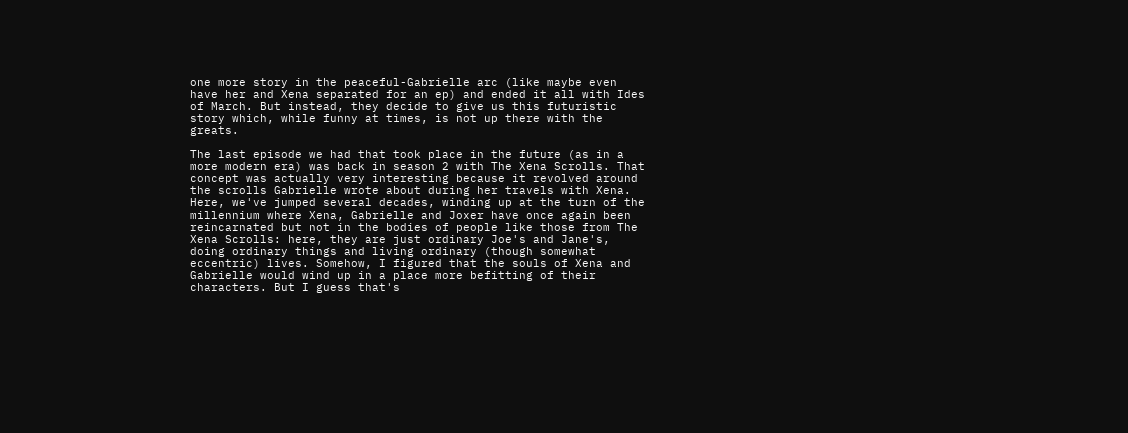one more story in the peaceful-Gabrielle arc (like maybe even have her and Xena separated for an ep) and ended it all with Ides of March. But instead, they decide to give us this futuristic story which, while funny at times, is not up there with the greats.

The last episode we had that took place in the future (as in a more modern era) was back in season 2 with The Xena Scrolls. That concept was actually very interesting because it revolved around the scrolls Gabrielle wrote about during her travels with Xena. Here, we've jumped several decades, winding up at the turn of the millennium where Xena, Gabrielle and Joxer have once again been reincarnated but not in the bodies of people like those from The Xena Scrolls: here, they are just ordinary Joe's and Jane's, doing ordinary things and living ordinary (though somewhat eccentric) lives. Somehow, I figured that the souls of Xena and Gabrielle would wind up in a place more befitting of their characters. But I guess that's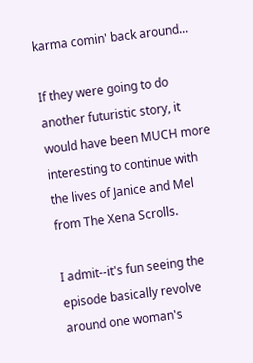karma comin' back around...

If they were going to do another futuristic story, it would have been MUCH more interesting to continue with the lives of Janice and Mel from The Xena Scrolls.

I admit--it's fun seeing the episode basically revolve around one woman's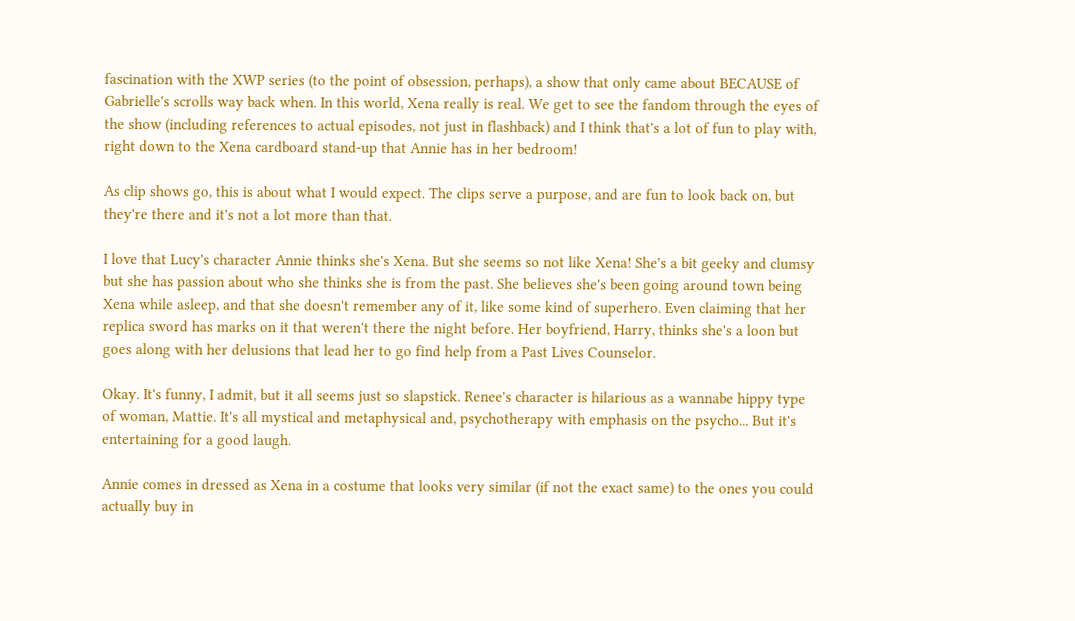fascination with the XWP series (to the point of obsession, perhaps), a show that only came about BECAUSE of Gabrielle's scrolls way back when. In this world, Xena really is real. We get to see the fandom through the eyes of the show (including references to actual episodes, not just in flashback) and I think that's a lot of fun to play with, right down to the Xena cardboard stand-up that Annie has in her bedroom!

As clip shows go, this is about what I would expect. The clips serve a purpose, and are fun to look back on, but they're there and it's not a lot more than that.

I love that Lucy's character Annie thinks she's Xena. But she seems so not like Xena! She's a bit geeky and clumsy but she has passion about who she thinks she is from the past. She believes she's been going around town being Xena while asleep, and that she doesn't remember any of it, like some kind of superhero. Even claiming that her replica sword has marks on it that weren't there the night before. Her boyfriend, Harry, thinks she's a loon but goes along with her delusions that lead her to go find help from a Past Lives Counselor.

Okay. It's funny, I admit, but it all seems just so slapstick. Renee's character is hilarious as a wannabe hippy type of woman, Mattie. It's all mystical and metaphysical and, psychotherapy with emphasis on the psycho... But it's entertaining for a good laugh.

Annie comes in dressed as Xena in a costume that looks very similar (if not the exact same) to the ones you could actually buy in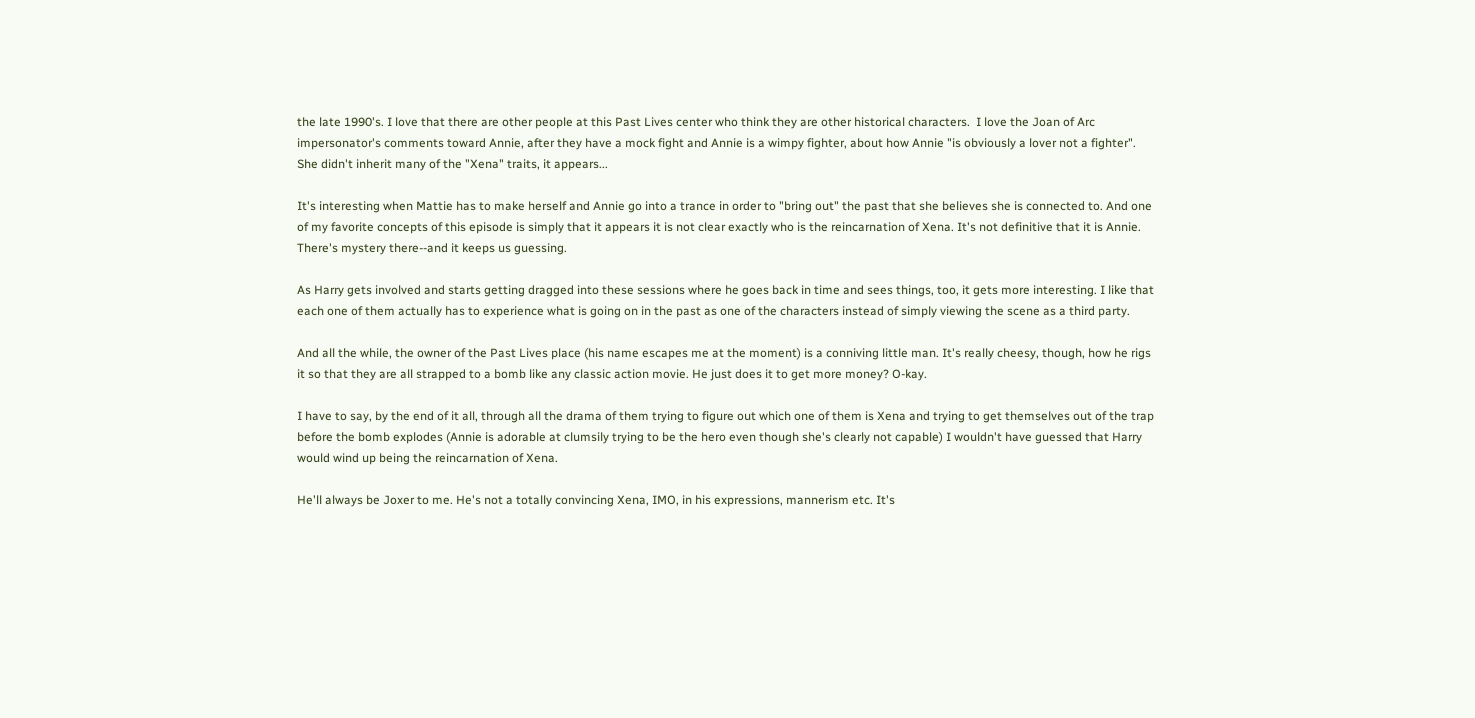the late 1990's. I love that there are other people at this Past Lives center who think they are other historical characters.  I love the Joan of Arc impersonator's comments toward Annie, after they have a mock fight and Annie is a wimpy fighter, about how Annie "is obviously a lover not a fighter". She didn't inherit many of the "Xena" traits, it appears...

It's interesting when Mattie has to make herself and Annie go into a trance in order to "bring out" the past that she believes she is connected to. And one of my favorite concepts of this episode is simply that it appears it is not clear exactly who is the reincarnation of Xena. It's not definitive that it is Annie. There's mystery there--and it keeps us guessing.

As Harry gets involved and starts getting dragged into these sessions where he goes back in time and sees things, too, it gets more interesting. I like that each one of them actually has to experience what is going on in the past as one of the characters instead of simply viewing the scene as a third party.

And all the while, the owner of the Past Lives place (his name escapes me at the moment) is a conniving little man. It's really cheesy, though, how he rigs it so that they are all strapped to a bomb like any classic action movie. He just does it to get more money? O-kay.

I have to say, by the end of it all, through all the drama of them trying to figure out which one of them is Xena and trying to get themselves out of the trap before the bomb explodes (Annie is adorable at clumsily trying to be the hero even though she's clearly not capable) I wouldn't have guessed that Harry would wind up being the reincarnation of Xena.

He'll always be Joxer to me. He's not a totally convincing Xena, IMO, in his expressions, mannerism etc. It's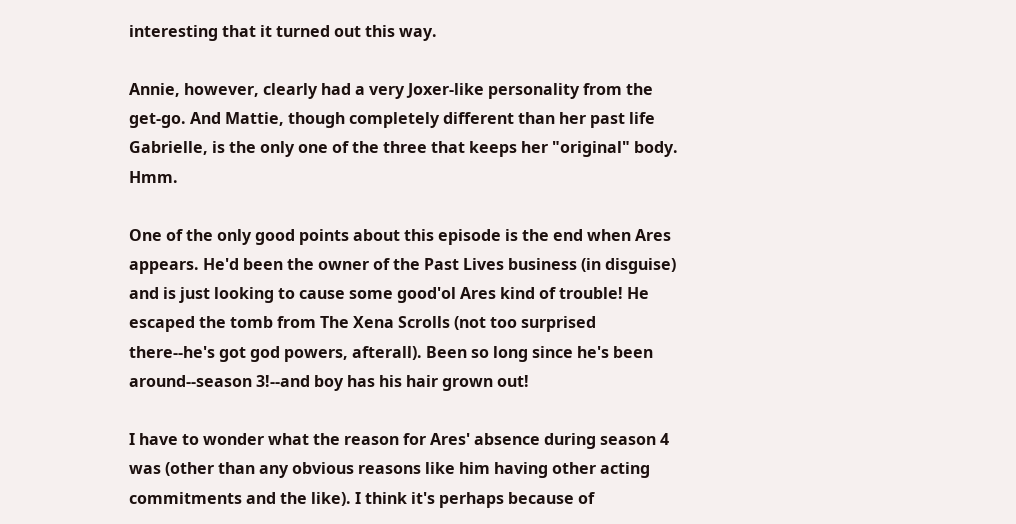interesting that it turned out this way.

Annie, however, clearly had a very Joxer-like personality from the get-go. And Mattie, though completely different than her past life Gabrielle, is the only one of the three that keeps her "original" body. Hmm.

One of the only good points about this episode is the end when Ares appears. He'd been the owner of the Past Lives business (in disguise) and is just looking to cause some good'ol Ares kind of trouble! He escaped the tomb from The Xena Scrolls (not too surprised there--he's got god powers, afterall). Been so long since he's been around--season 3!--and boy has his hair grown out!

I have to wonder what the reason for Ares' absence during season 4 was (other than any obvious reasons like him having other acting commitments and the like). I think it's perhaps because of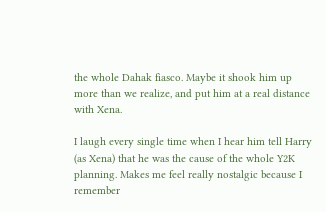the whole Dahak fiasco. Maybe it shook him up more than we realize, and put him at a real distance with Xena.

I laugh every single time when I hear him tell Harry (as Xena) that he was the cause of the whole Y2K planning. Makes me feel really nostalgic because I remember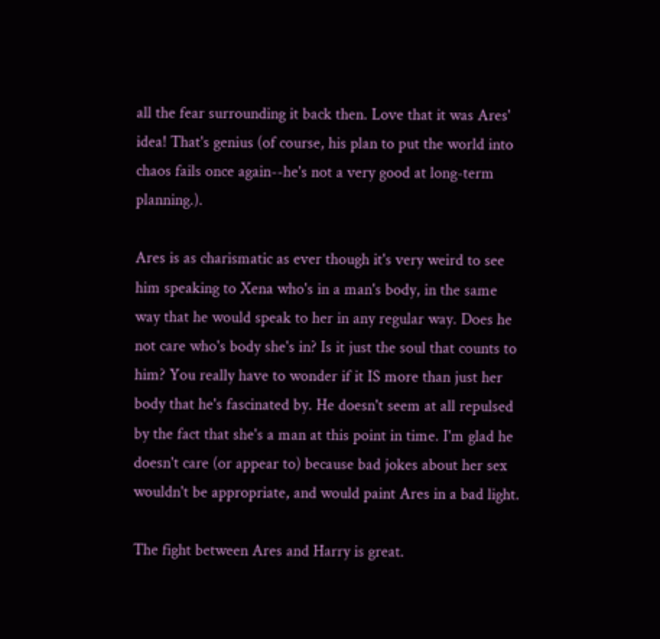all the fear surrounding it back then. Love that it was Ares' idea! That's genius (of course, his plan to put the world into chaos fails once again--he's not a very good at long-term planning.).

Ares is as charismatic as ever though it's very weird to see him speaking to Xena who's in a man's body, in the same way that he would speak to her in any regular way. Does he not care who's body she's in? Is it just the soul that counts to him? You really have to wonder if it IS more than just her body that he's fascinated by. He doesn't seem at all repulsed by the fact that she's a man at this point in time. I'm glad he doesn't care (or appear to) because bad jokes about her sex wouldn't be appropriate, and would paint Ares in a bad light.

The fight between Ares and Harry is great.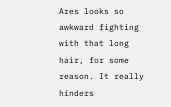Ares looks so awkward fighting with that long hair, for some reason. It really hinders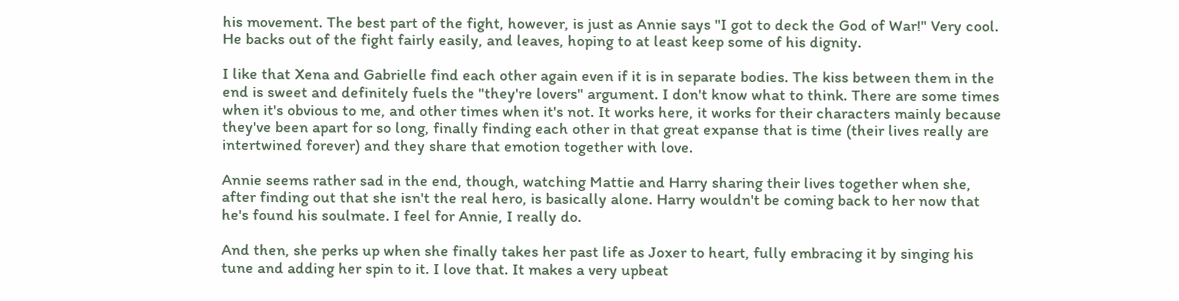his movement. The best part of the fight, however, is just as Annie says "I got to deck the God of War!" Very cool. He backs out of the fight fairly easily, and leaves, hoping to at least keep some of his dignity.

I like that Xena and Gabrielle find each other again even if it is in separate bodies. The kiss between them in the end is sweet and definitely fuels the "they're lovers" argument. I don't know what to think. There are some times when it's obvious to me, and other times when it's not. It works here, it works for their characters mainly because they've been apart for so long, finally finding each other in that great expanse that is time (their lives really are intertwined forever) and they share that emotion together with love.

Annie seems rather sad in the end, though, watching Mattie and Harry sharing their lives together when she, after finding out that she isn't the real hero, is basically alone. Harry wouldn't be coming back to her now that he's found his soulmate. I feel for Annie, I really do.

And then, she perks up when she finally takes her past life as Joxer to heart, fully embracing it by singing his tune and adding her spin to it. I love that. It makes a very upbeat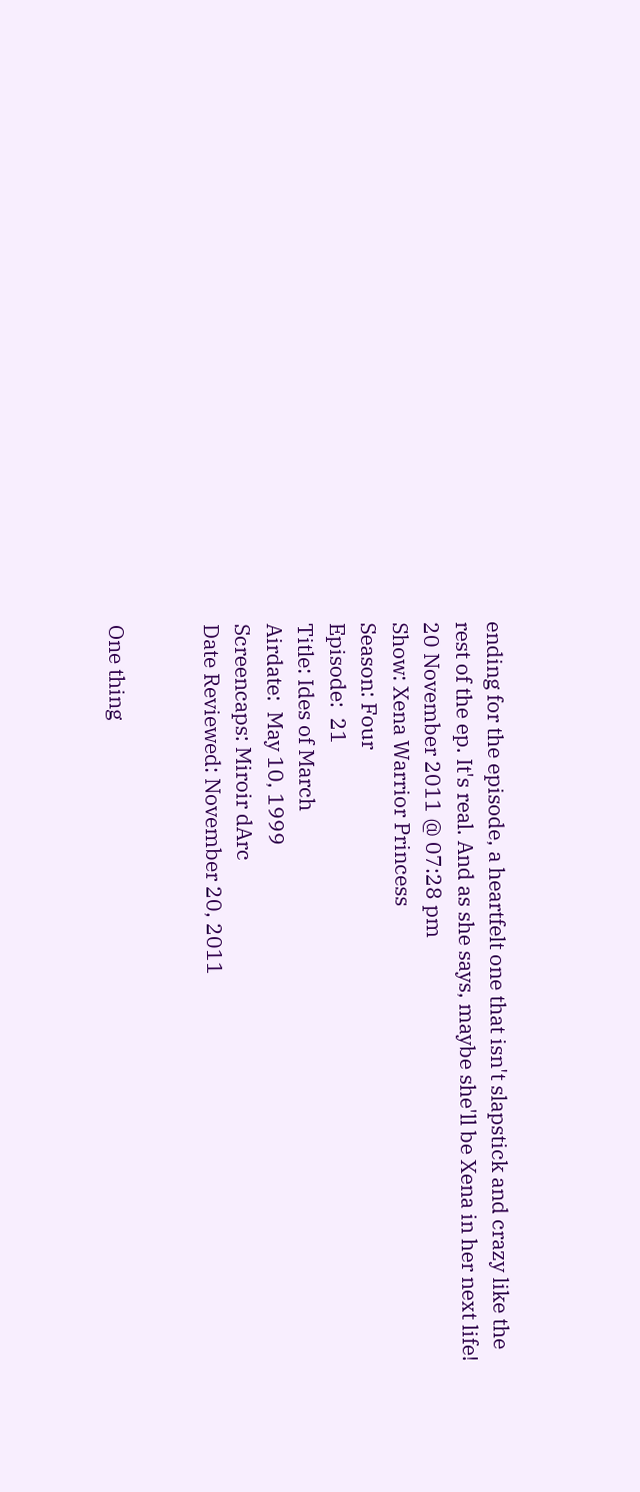ending for the episode, a heartfelt one that isn't slapstick and crazy like the rest of the ep. It's real. And as she says, maybe she'll be Xena in her next life!
20 November 2011 @ 07:28 pm
Show: Xena Warrior Princess
Season: Four
Episode:  21
Title: Ides of March
Airdate:  May 10, 1999
Screencaps: Miroir dArc
Date Reviewed: November 20, 2011


One thing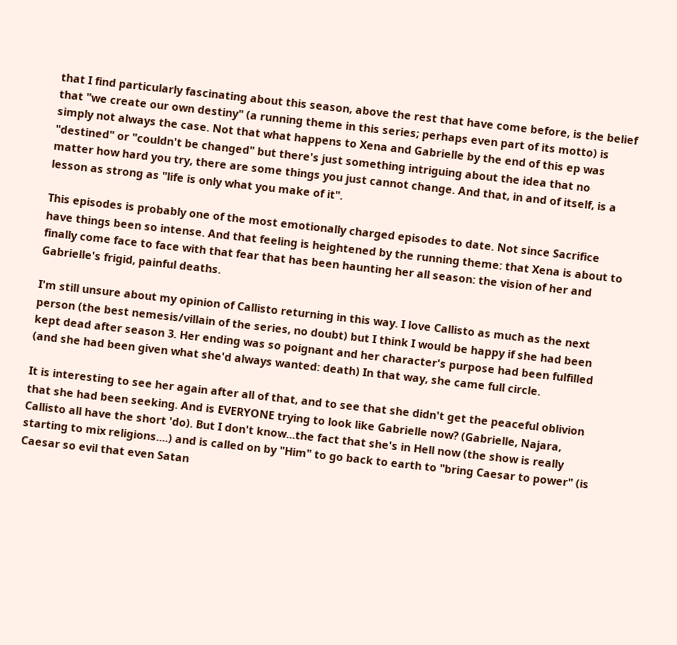that I find particularly fascinating about this season, above the rest that have come before, is the belief that "we create our own destiny" (a running theme in this series; perhaps even part of its motto) is simply not always the case. Not that what happens to Xena and Gabrielle by the end of this ep was "destined" or "couldn't be changed" but there's just something intriguing about the idea that no matter how hard you try, there are some things you just cannot change. And that, in and of itself, is a lesson as strong as "life is only what you make of it".

This episodes is probably one of the most emotionally charged episodes to date. Not since Sacrifice have things been so intense. And that feeling is heightened by the running theme: that Xena is about to finally come face to face with that fear that has been haunting her all season: the vision of her and Gabrielle's frigid, painful deaths.

I'm still unsure about my opinion of Callisto returning in this way. I love Callisto as much as the next person (the best nemesis/villain of the series, no doubt) but I think I would be happy if she had been kept dead after season 3. Her ending was so poignant and her character's purpose had been fulfilled (and she had been given what she'd always wanted: death) In that way, she came full circle.

It is interesting to see her again after all of that, and to see that she didn't get the peaceful oblivion that she had been seeking. And is EVERYONE trying to look like Gabrielle now? (Gabrielle, Najara, Callisto all have the short 'do). But I don't know...the fact that she's in Hell now (the show is really starting to mix religions....) and is called on by "Him" to go back to earth to "bring Caesar to power" (is Caesar so evil that even Satan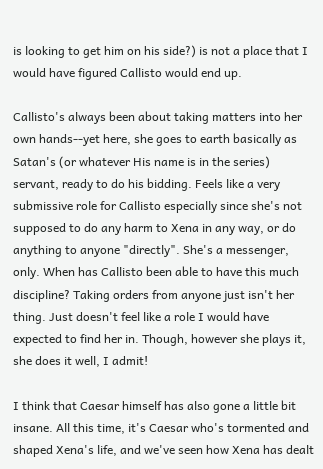is looking to get him on his side?) is not a place that I would have figured Callisto would end up.

Callisto's always been about taking matters into her own hands--yet here, she goes to earth basically as Satan's (or whatever His name is in the series) servant, ready to do his bidding. Feels like a very submissive role for Callisto especially since she's not supposed to do any harm to Xena in any way, or do anything to anyone "directly". She's a messenger, only. When has Callisto been able to have this much discipline? Taking orders from anyone just isn't her thing. Just doesn't feel like a role I would have expected to find her in. Though, however she plays it, she does it well, I admit!

I think that Caesar himself has also gone a little bit insane. All this time, it's Caesar who's tormented and shaped Xena's life, and we've seen how Xena has dealt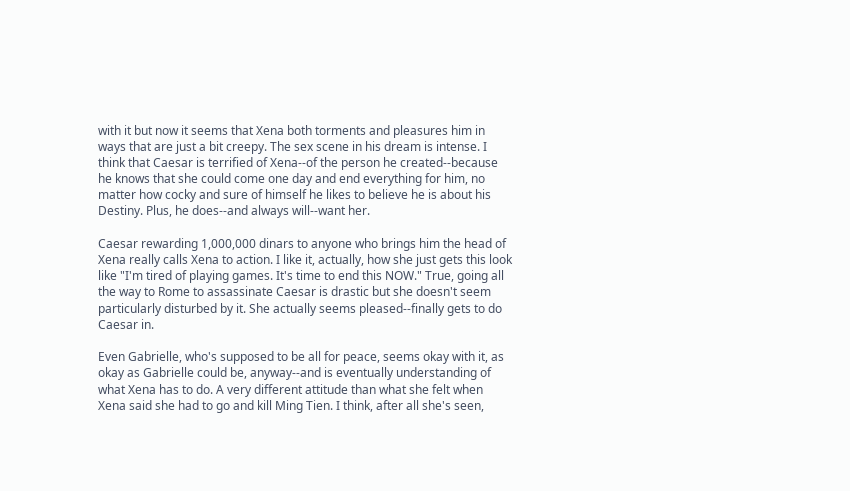with it but now it seems that Xena both torments and pleasures him in ways that are just a bit creepy. The sex scene in his dream is intense. I think that Caesar is terrified of Xena--of the person he created--because he knows that she could come one day and end everything for him, no matter how cocky and sure of himself he likes to believe he is about his Destiny. Plus, he does--and always will--want her.

Caesar rewarding 1,000,000 dinars to anyone who brings him the head of Xena really calls Xena to action. I like it, actually, how she just gets this look like "I'm tired of playing games. It's time to end this NOW." True, going all the way to Rome to assassinate Caesar is drastic but she doesn't seem particularly disturbed by it. She actually seems pleased--finally gets to do Caesar in.

Even Gabrielle, who's supposed to be all for peace, seems okay with it, as okay as Gabrielle could be, anyway--and is eventually understanding of what Xena has to do. A very different attitude than what she felt when Xena said she had to go and kill Ming Tien. I think, after all she's seen,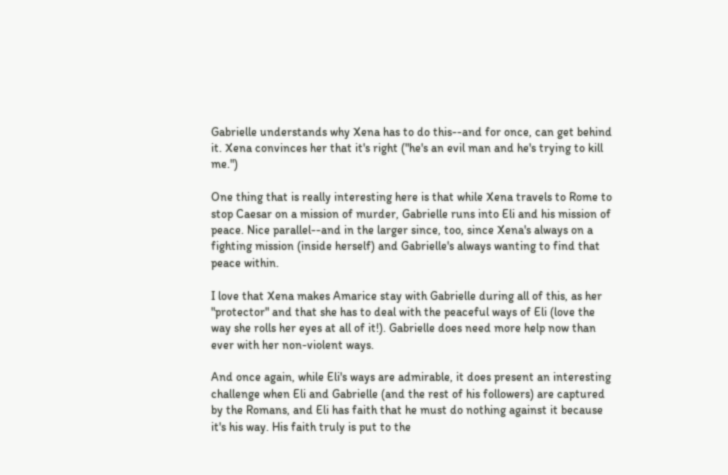Gabrielle understands why Xena has to do this--and for once, can get behind it. Xena convinces her that it's right ("he's an evil man and he's trying to kill me.")

One thing that is really interesting here is that while Xena travels to Rome to stop Caesar on a mission of murder, Gabrielle runs into Eli and his mission of peace. Nice parallel--and in the larger since, too, since Xena's always on a fighting mission (inside herself) and Gabrielle's always wanting to find that peace within.

I love that Xena makes Amarice stay with Gabrielle during all of this, as her "protector" and that she has to deal with the peaceful ways of Eli (love the way she rolls her eyes at all of it!). Gabrielle does need more help now than ever with her non-violent ways.

And once again, while Eli's ways are admirable, it does present an interesting challenge when Eli and Gabrielle (and the rest of his followers) are captured by the Romans, and Eli has faith that he must do nothing against it because it's his way. His faith truly is put to the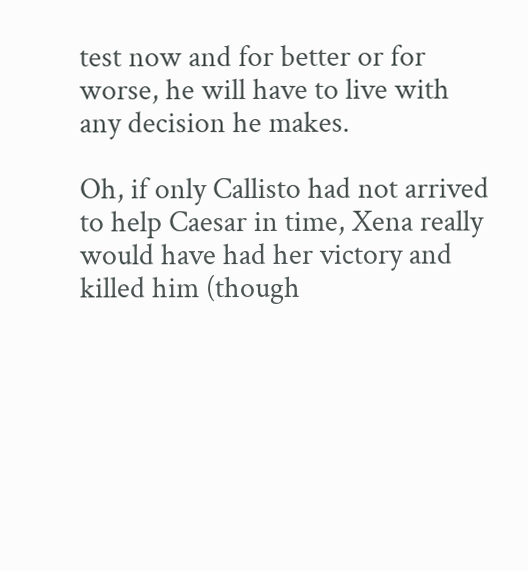test now and for better or for worse, he will have to live with any decision he makes.

Oh, if only Callisto had not arrived to help Caesar in time, Xena really would have had her victory and killed him (though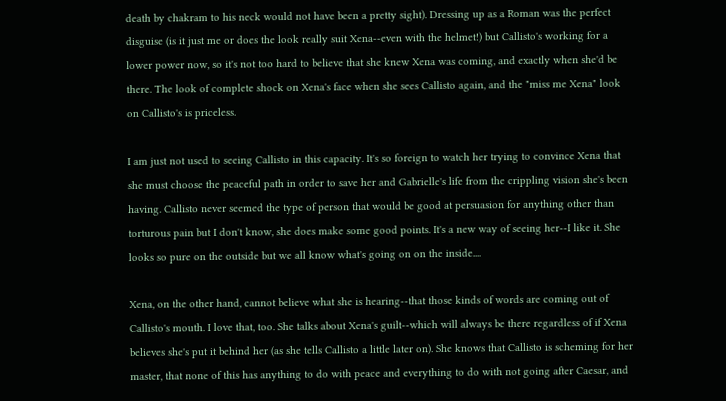death by chakram to his neck would not have been a pretty sight). Dressing up as a Roman was the perfect disguise (is it just me or does the look really suit Xena--even with the helmet!) but Callisto's working for a lower power now, so it's not too hard to believe that she knew Xena was coming, and exactly when she'd be there. The look of complete shock on Xena's face when she sees Callisto again, and the "miss me Xena" look on Callisto's is priceless.

I am just not used to seeing Callisto in this capacity. It's so foreign to watch her trying to convince Xena that she must choose the peaceful path in order to save her and Gabrielle's life from the crippling vision she's been having. Callisto never seemed the type of person that would be good at persuasion for anything other than torturous pain but I don't know, she does make some good points. It's a new way of seeing her--I like it. She looks so pure on the outside but we all know what's going on on the inside....

Xena, on the other hand, cannot believe what she is hearing--that those kinds of words are coming out of Callisto's mouth. I love that, too. She talks about Xena's guilt--which will always be there regardless of if Xena believes she's put it behind her (as she tells Callisto a little later on). She knows that Callisto is scheming for her master, that none of this has anything to do with peace and everything to do with not going after Caesar, and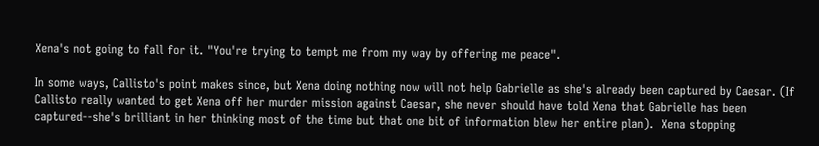Xena's not going to fall for it. "You're trying to tempt me from my way by offering me peace".

In some ways, Callisto's point makes since, but Xena doing nothing now will not help Gabrielle as she's already been captured by Caesar. (If Callisto really wanted to get Xena off her murder mission against Caesar, she never should have told Xena that Gabrielle has been captured--she's brilliant in her thinking most of the time but that one bit of information blew her entire plan).  Xena stopping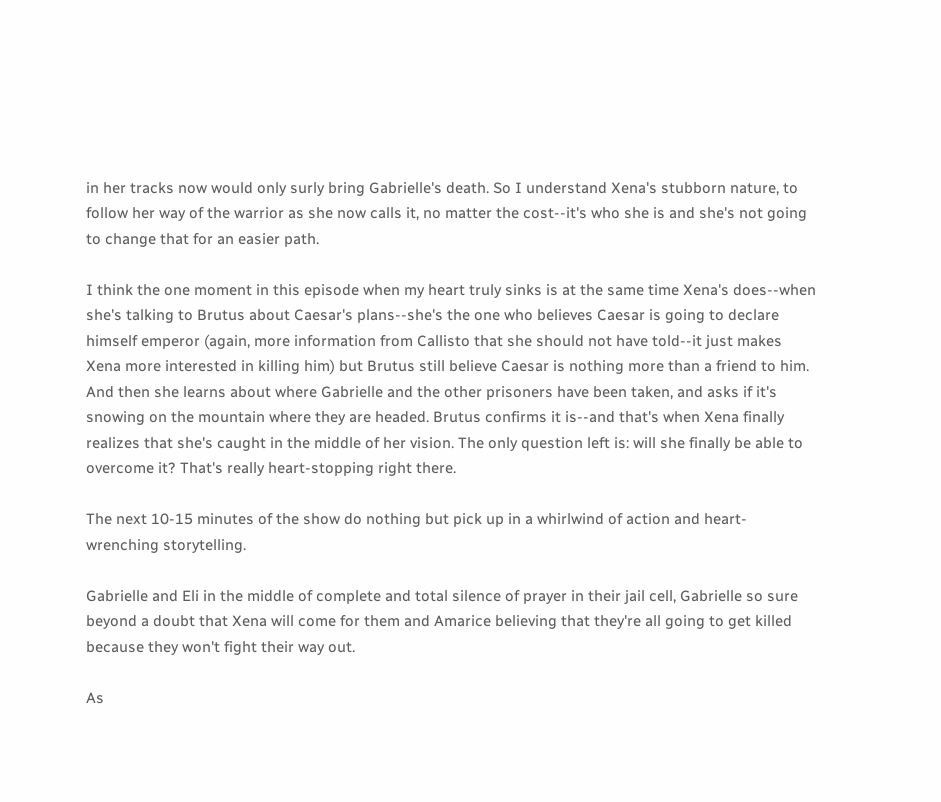in her tracks now would only surly bring Gabrielle's death. So I understand Xena's stubborn nature, to follow her way of the warrior as she now calls it, no matter the cost--it's who she is and she's not going to change that for an easier path.

I think the one moment in this episode when my heart truly sinks is at the same time Xena's does--when she's talking to Brutus about Caesar's plans--she's the one who believes Caesar is going to declare himself emperor (again, more information from Callisto that she should not have told--it just makes Xena more interested in killing him) but Brutus still believe Caesar is nothing more than a friend to him. And then she learns about where Gabrielle and the other prisoners have been taken, and asks if it's snowing on the mountain where they are headed. Brutus confirms it is--and that's when Xena finally realizes that she's caught in the middle of her vision. The only question left is: will she finally be able to overcome it? That's really heart-stopping right there.

The next 10-15 minutes of the show do nothing but pick up in a whirlwind of action and heart-wrenching storytelling.

Gabrielle and Eli in the middle of complete and total silence of prayer in their jail cell, Gabrielle so sure beyond a doubt that Xena will come for them and Amarice believing that they're all going to get killed because they won't fight their way out.

As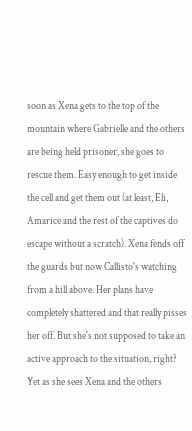soon as Xena gets to the top of the mountain where Gabrielle and the others are being held prisoner, she goes to rescue them. Easy enough to get inside the cell and get them out (at least, Eli, Amarice and the rest of the captives do escape without a scratch). Xena fends off the guards but now Callisto's watching from a hill above. Her plans have completely shattered and that really pisses her off. But she's not supposed to take an active approach to the situation, right? Yet as she sees Xena and the others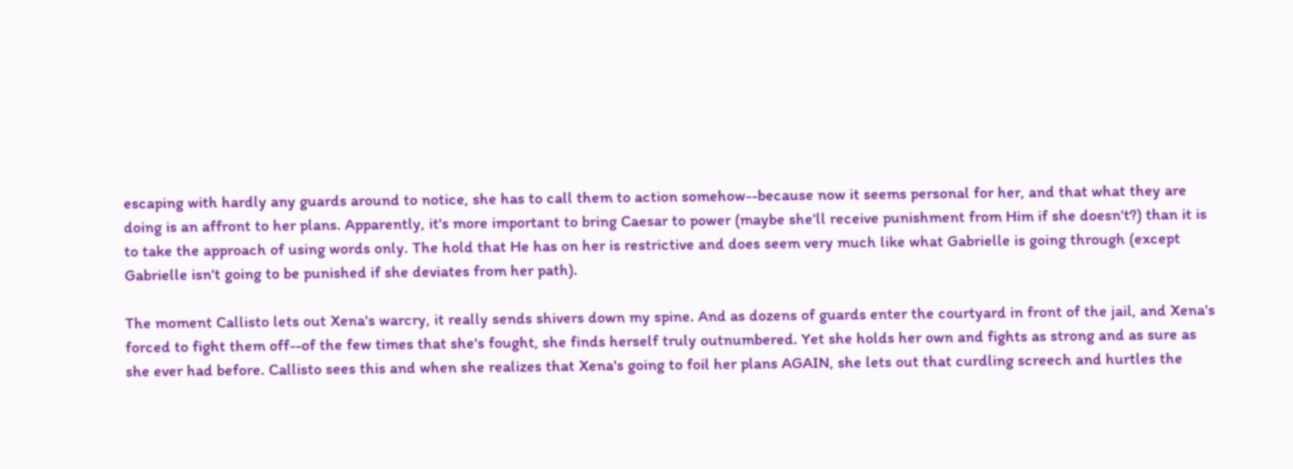escaping with hardly any guards around to notice, she has to call them to action somehow--because now it seems personal for her, and that what they are doing is an affront to her plans. Apparently, it's more important to bring Caesar to power (maybe she'll receive punishment from Him if she doesn't?) than it is to take the approach of using words only. The hold that He has on her is restrictive and does seem very much like what Gabrielle is going through (except Gabrielle isn't going to be punished if she deviates from her path).

The moment Callisto lets out Xena's warcry, it really sends shivers down my spine. And as dozens of guards enter the courtyard in front of the jail, and Xena's forced to fight them off--of the few times that she's fought, she finds herself truly outnumbered. Yet she holds her own and fights as strong and as sure as she ever had before. Callisto sees this and when she realizes that Xena's going to foil her plans AGAIN, she lets out that curdling screech and hurtles the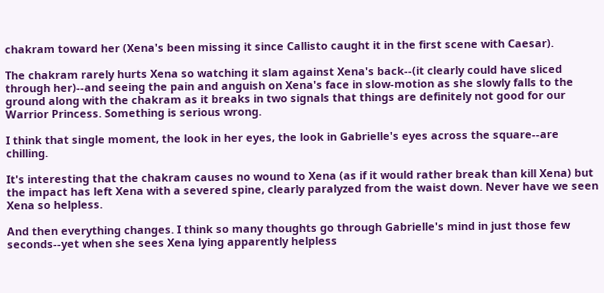chakram toward her (Xena's been missing it since Callisto caught it in the first scene with Caesar).

The chakram rarely hurts Xena so watching it slam against Xena's back--(it clearly could have sliced through her)--and seeing the pain and anguish on Xena's face in slow-motion as she slowly falls to the ground along with the chakram as it breaks in two signals that things are definitely not good for our Warrior Princess. Something is serious wrong.

I think that single moment, the look in her eyes, the look in Gabrielle's eyes across the square--are chilling.

It's interesting that the chakram causes no wound to Xena (as if it would rather break than kill Xena) but the impact has left Xena with a severed spine, clearly paralyzed from the waist down. Never have we seen Xena so helpless.

And then everything changes. I think so many thoughts go through Gabrielle's mind in just those few seconds--yet when she sees Xena lying apparently helpless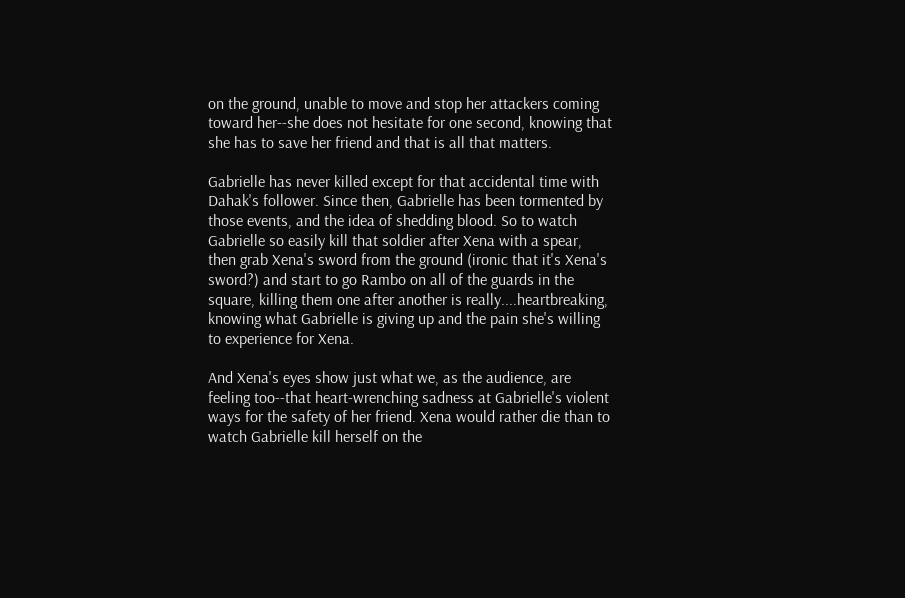on the ground, unable to move and stop her attackers coming toward her--she does not hesitate for one second, knowing that she has to save her friend and that is all that matters.

Gabrielle has never killed except for that accidental time with Dahak's follower. Since then, Gabrielle has been tormented by those events, and the idea of shedding blood. So to watch Gabrielle so easily kill that soldier after Xena with a spear, then grab Xena's sword from the ground (ironic that it's Xena's sword?) and start to go Rambo on all of the guards in the square, killing them one after another is really....heartbreaking, knowing what Gabrielle is giving up and the pain she's willing to experience for Xena.

And Xena's eyes show just what we, as the audience, are feeling too--that heart-wrenching sadness at Gabrielle's violent ways for the safety of her friend. Xena would rather die than to watch Gabrielle kill herself on the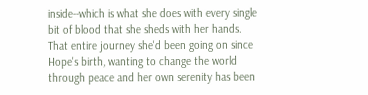inside--which is what she does with every single bit of blood that she sheds with her hands. That entire journey she'd been going on since Hope's birth, wanting to change the world through peace and her own serenity has been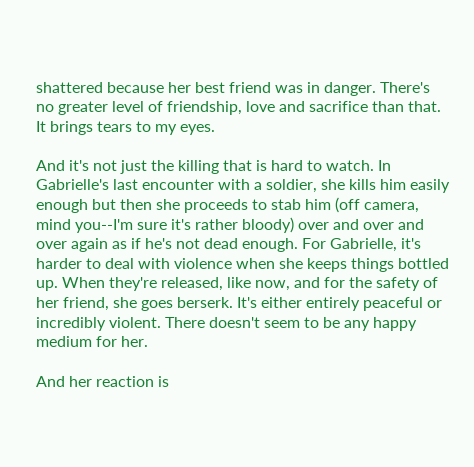shattered because her best friend was in danger. There's no greater level of friendship, love and sacrifice than that. It brings tears to my eyes.

And it's not just the killing that is hard to watch. In Gabrielle's last encounter with a soldier, she kills him easily enough but then she proceeds to stab him (off camera, mind you--I'm sure it's rather bloody) over and over and over again as if he's not dead enough. For Gabrielle, it's harder to deal with violence when she keeps things bottled up. When they're released, like now, and for the safety of her friend, she goes berserk. It's either entirely peaceful or incredibly violent. There doesn't seem to be any happy medium for her.

And her reaction is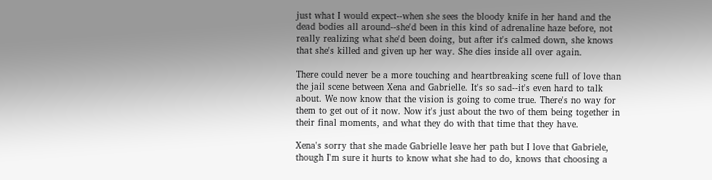just what I would expect--when she sees the bloody knife in her hand and the dead bodies all around--she'd been in this kind of adrenaline haze before, not really realizing what she'd been doing, but after it's calmed down, she knows that she's killed and given up her way. She dies inside all over again.

There could never be a more touching and heartbreaking scene full of love than the jail scene between Xena and Gabrielle. It's so sad--it's even hard to talk about. We now know that the vision is going to come true. There's no way for them to get out of it now. Now it's just about the two of them being together in their final moments, and what they do with that time that they have.

Xena's sorry that she made Gabrielle leave her path but I love that Gabriele, though I'm sure it hurts to know what she had to do, knows that choosing a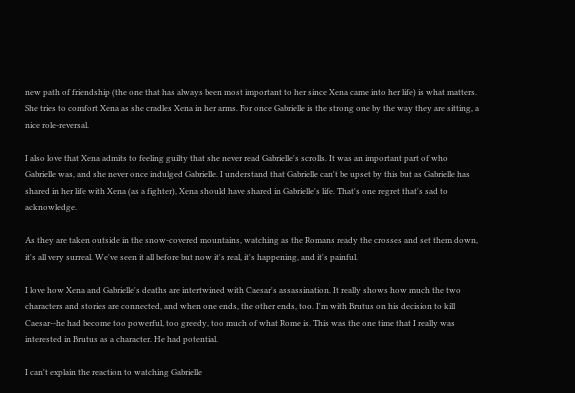new path of friendship (the one that has always been most important to her since Xena came into her life) is what matters. She tries to comfort Xena as she cradles Xena in her arms. For once Gabrielle is the strong one by the way they are sitting, a nice role-reversal.

I also love that Xena admits to feeling guilty that she never read Gabrielle's scrolls. It was an important part of who Gabrielle was, and she never once indulged Gabrielle. I understand that Gabrielle can't be upset by this but as Gabrielle has shared in her life with Xena (as a fighter), Xena should have shared in Gabrielle's life. That's one regret that's sad to acknowledge.

As they are taken outside in the snow-covered mountains, watching as the Romans ready the crosses and set them down, it's all very surreal. We've seen it all before but now it's real, it's happening, and it's painful.

I love how Xena and Gabrielle's deaths are intertwined with Caesar's assassination. It really shows how much the two characters and stories are connected, and when one ends, the other ends, too. I'm with Brutus on his decision to kill Caesar--he had become too powerful, too greedy, too much of what Rome is. This was the one time that I really was interested in Brutus as a character. He had potential.

I can't explain the reaction to watching Gabrielle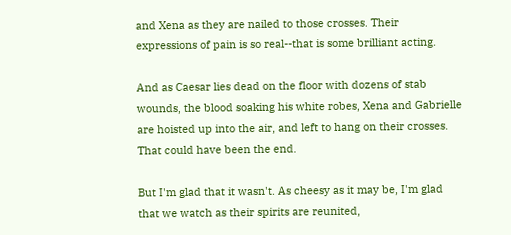and Xena as they are nailed to those crosses. Their expressions of pain is so real--that is some brilliant acting.

And as Caesar lies dead on the floor with dozens of stab wounds, the blood soaking his white robes, Xena and Gabrielle are hoisted up into the air, and left to hang on their crosses. That could have been the end.

But I'm glad that it wasn't. As cheesy as it may be, I'm glad that we watch as their spirits are reunited,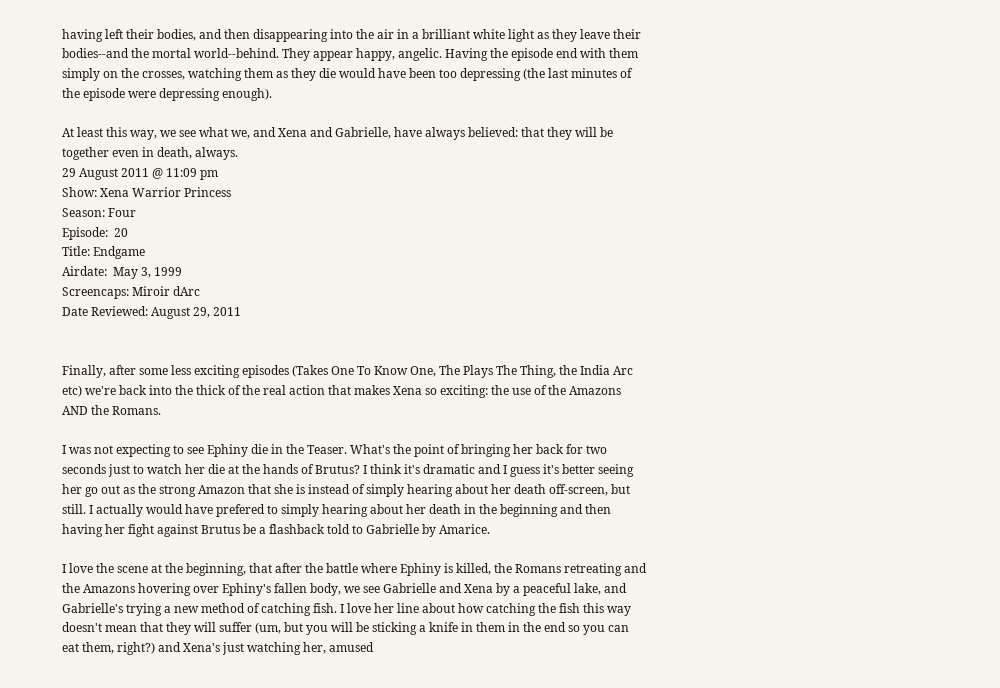having left their bodies, and then disappearing into the air in a brilliant white light as they leave their bodies--and the mortal world--behind. They appear happy, angelic. Having the episode end with them simply on the crosses, watching them as they die would have been too depressing (the last minutes of the episode were depressing enough).

At least this way, we see what we, and Xena and Gabrielle, have always believed: that they will be together even in death, always.
29 August 2011 @ 11:09 pm
Show: Xena Warrior Princess
Season: Four
Episode:  20
Title: Endgame
Airdate:  May 3, 1999
Screencaps: Miroir dArc
Date Reviewed: August 29, 2011


Finally, after some less exciting episodes (Takes One To Know One, The Plays The Thing, the India Arc etc) we're back into the thick of the real action that makes Xena so exciting: the use of the Amazons AND the Romans.

I was not expecting to see Ephiny die in the Teaser. What's the point of bringing her back for two seconds just to watch her die at the hands of Brutus? I think it's dramatic and I guess it's better seeing her go out as the strong Amazon that she is instead of simply hearing about her death off-screen, but still. I actually would have prefered to simply hearing about her death in the beginning and then having her fight against Brutus be a flashback told to Gabrielle by Amarice.

I love the scene at the beginning, that after the battle where Ephiny is killed, the Romans retreating and the Amazons hovering over Ephiny's fallen body, we see Gabrielle and Xena by a peaceful lake, and Gabrielle's trying a new method of catching fish. I love her line about how catching the fish this way doesn't mean that they will suffer (um, but you will be sticking a knife in them in the end so you can eat them, right?) and Xena's just watching her, amused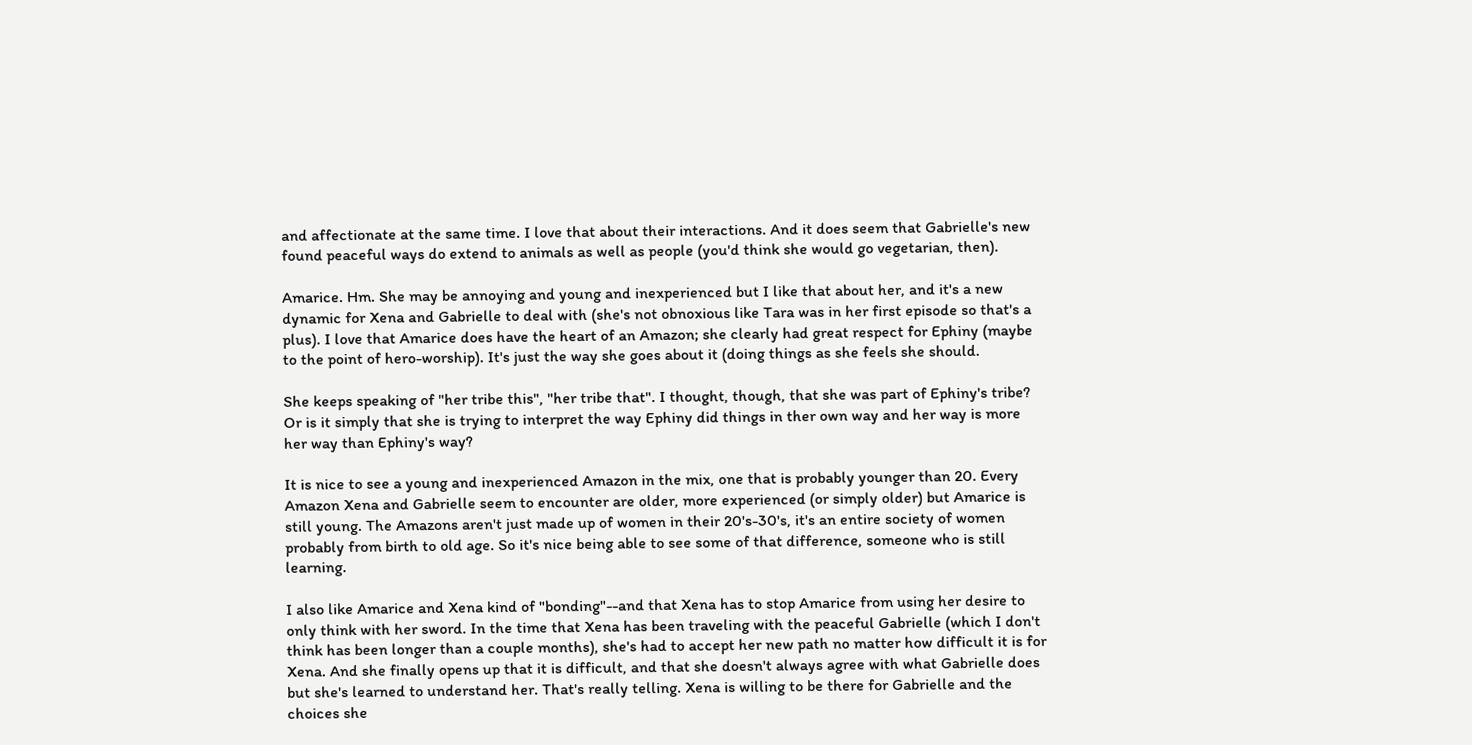and affectionate at the same time. I love that about their interactions. And it does seem that Gabrielle's new found peaceful ways do extend to animals as well as people (you'd think she would go vegetarian, then).

Amarice. Hm. She may be annoying and young and inexperienced but I like that about her, and it's a new dynamic for Xena and Gabrielle to deal with (she's not obnoxious like Tara was in her first episode so that's a plus). I love that Amarice does have the heart of an Amazon; she clearly had great respect for Ephiny (maybe to the point of hero-worship). It's just the way she goes about it (doing things as she feels she should.

She keeps speaking of "her tribe this", "her tribe that". I thought, though, that she was part of Ephiny's tribe? Or is it simply that she is trying to interpret the way Ephiny did things in ther own way and her way is more her way than Ephiny's way?

It is nice to see a young and inexperienced Amazon in the mix, one that is probably younger than 20. Every Amazon Xena and Gabrielle seem to encounter are older, more experienced (or simply older) but Amarice is still young. The Amazons aren't just made up of women in their 20's-30's, it's an entire society of women probably from birth to old age. So it's nice being able to see some of that difference, someone who is still learning.

I also like Amarice and Xena kind of "bonding"--and that Xena has to stop Amarice from using her desire to only think with her sword. In the time that Xena has been traveling with the peaceful Gabrielle (which I don't think has been longer than a couple months), she's had to accept her new path no matter how difficult it is for Xena. And she finally opens up that it is difficult, and that she doesn't always agree with what Gabrielle does but she's learned to understand her. That's really telling. Xena is willing to be there for Gabrielle and the choices she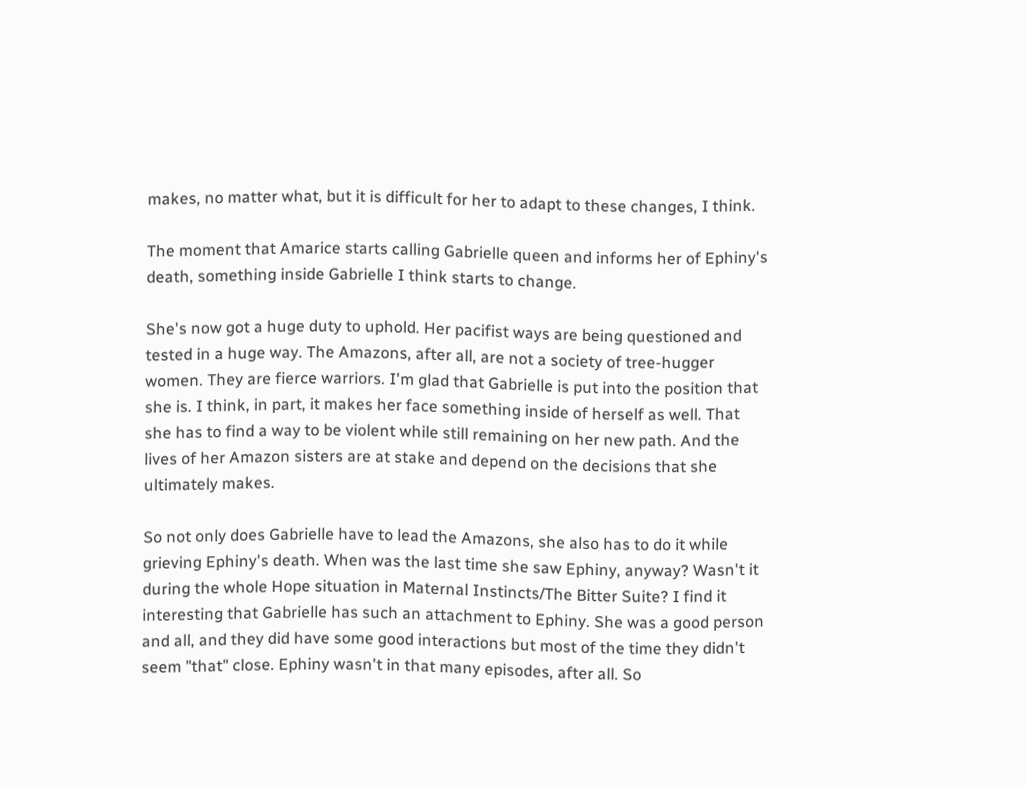makes, no matter what, but it is difficult for her to adapt to these changes, I think.

The moment that Amarice starts calling Gabrielle queen and informs her of Ephiny's death, something inside Gabrielle I think starts to change.

She's now got a huge duty to uphold. Her pacifist ways are being questioned and tested in a huge way. The Amazons, after all, are not a society of tree-hugger women. They are fierce warriors. I'm glad that Gabrielle is put into the position that she is. I think, in part, it makes her face something inside of herself as well. That she has to find a way to be violent while still remaining on her new path. And the lives of her Amazon sisters are at stake and depend on the decisions that she ultimately makes.

So not only does Gabrielle have to lead the Amazons, she also has to do it while grieving Ephiny's death. When was the last time she saw Ephiny, anyway? Wasn't it during the whole Hope situation in Maternal Instincts/The Bitter Suite? I find it interesting that Gabrielle has such an attachment to Ephiny. She was a good person and all, and they did have some good interactions but most of the time they didn't seem "that" close. Ephiny wasn't in that many episodes, after all. So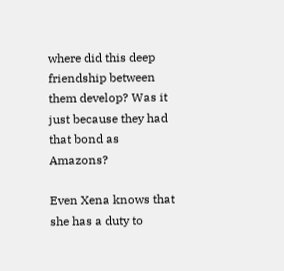where did this deep friendship between them develop? Was it just because they had that bond as Amazons?

Even Xena knows that she has a duty to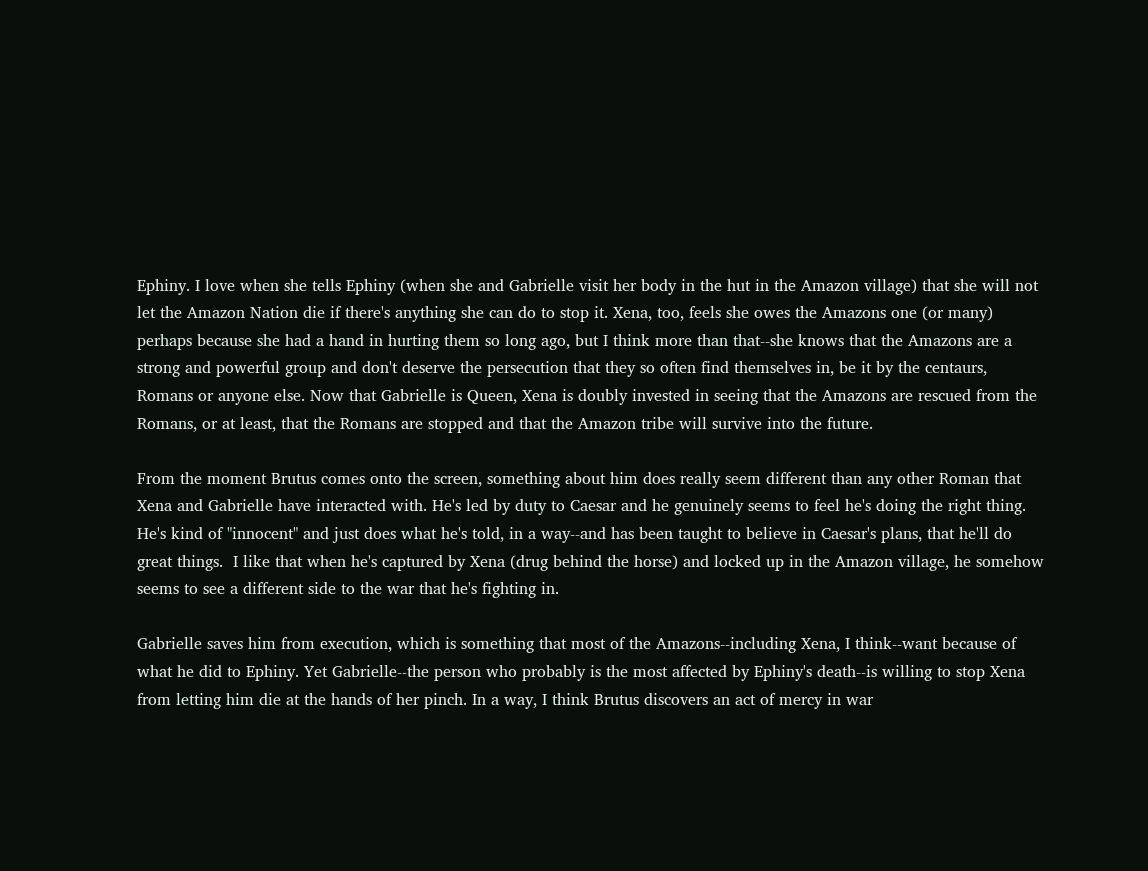Ephiny. I love when she tells Ephiny (when she and Gabrielle visit her body in the hut in the Amazon village) that she will not let the Amazon Nation die if there's anything she can do to stop it. Xena, too, feels she owes the Amazons one (or many) perhaps because she had a hand in hurting them so long ago, but I think more than that--she knows that the Amazons are a strong and powerful group and don't deserve the persecution that they so often find themselves in, be it by the centaurs, Romans or anyone else. Now that Gabrielle is Queen, Xena is doubly invested in seeing that the Amazons are rescued from the Romans, or at least, that the Romans are stopped and that the Amazon tribe will survive into the future.

From the moment Brutus comes onto the screen, something about him does really seem different than any other Roman that Xena and Gabrielle have interacted with. He's led by duty to Caesar and he genuinely seems to feel he's doing the right thing. He's kind of "innocent" and just does what he's told, in a way--and has been taught to believe in Caesar's plans, that he'll do great things.  I like that when he's captured by Xena (drug behind the horse) and locked up in the Amazon village, he somehow seems to see a different side to the war that he's fighting in.

Gabrielle saves him from execution, which is something that most of the Amazons--including Xena, I think--want because of what he did to Ephiny. Yet Gabrielle--the person who probably is the most affected by Ephiny's death--is willing to stop Xena from letting him die at the hands of her pinch. In a way, I think Brutus discovers an act of mercy in war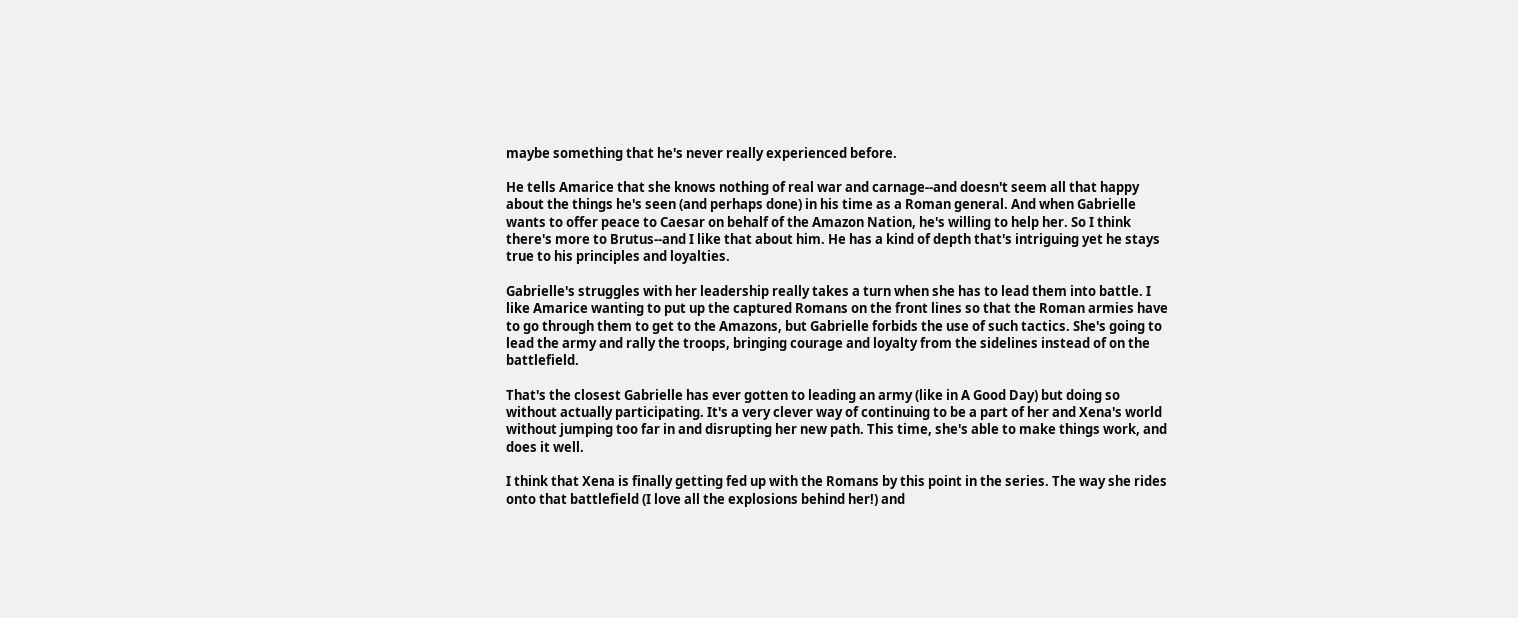maybe something that he's never really experienced before.

He tells Amarice that she knows nothing of real war and carnage--and doesn't seem all that happy about the things he's seen (and perhaps done) in his time as a Roman general. And when Gabrielle wants to offer peace to Caesar on behalf of the Amazon Nation, he's willing to help her. So I think there's more to Brutus--and I like that about him. He has a kind of depth that's intriguing yet he stays true to his principles and loyalties.

Gabrielle's struggles with her leadership really takes a turn when she has to lead them into battle. I like Amarice wanting to put up the captured Romans on the front lines so that the Roman armies have to go through them to get to the Amazons, but Gabrielle forbids the use of such tactics. She's going to lead the army and rally the troops, bringing courage and loyalty from the sidelines instead of on the battlefield.

That's the closest Gabrielle has ever gotten to leading an army (like in A Good Day) but doing so without actually participating. It's a very clever way of continuing to be a part of her and Xena's world without jumping too far in and disrupting her new path. This time, she's able to make things work, and does it well.

I think that Xena is finally getting fed up with the Romans by this point in the series. The way she rides onto that battlefield (I love all the explosions behind her!) and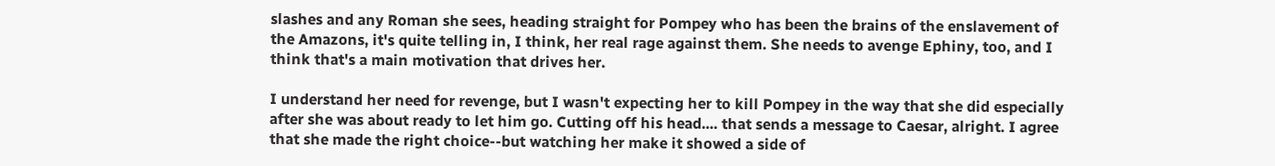slashes and any Roman she sees, heading straight for Pompey who has been the brains of the enslavement of the Amazons, it's quite telling in, I think, her real rage against them. She needs to avenge Ephiny, too, and I think that's a main motivation that drives her.

I understand her need for revenge, but I wasn't expecting her to kill Pompey in the way that she did especially after she was about ready to let him go. Cutting off his head.... that sends a message to Caesar, alright. I agree that she made the right choice--but watching her make it showed a side of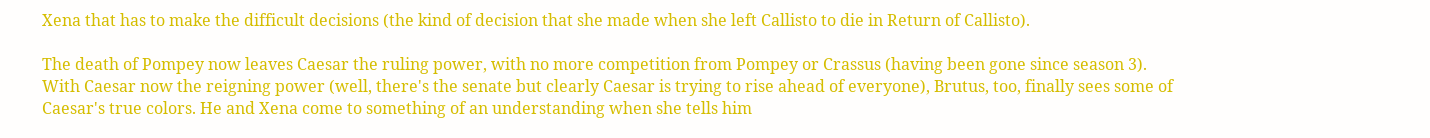Xena that has to make the difficult decisions (the kind of decision that she made when she left Callisto to die in Return of Callisto).

The death of Pompey now leaves Caesar the ruling power, with no more competition from Pompey or Crassus (having been gone since season 3). With Caesar now the reigning power (well, there's the senate but clearly Caesar is trying to rise ahead of everyone), Brutus, too, finally sees some of Caesar's true colors. He and Xena come to something of an understanding when she tells him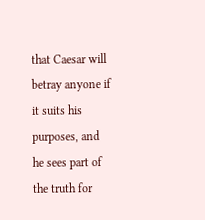that Caesar will betray anyone if it suits his purposes, and he sees part of the truth for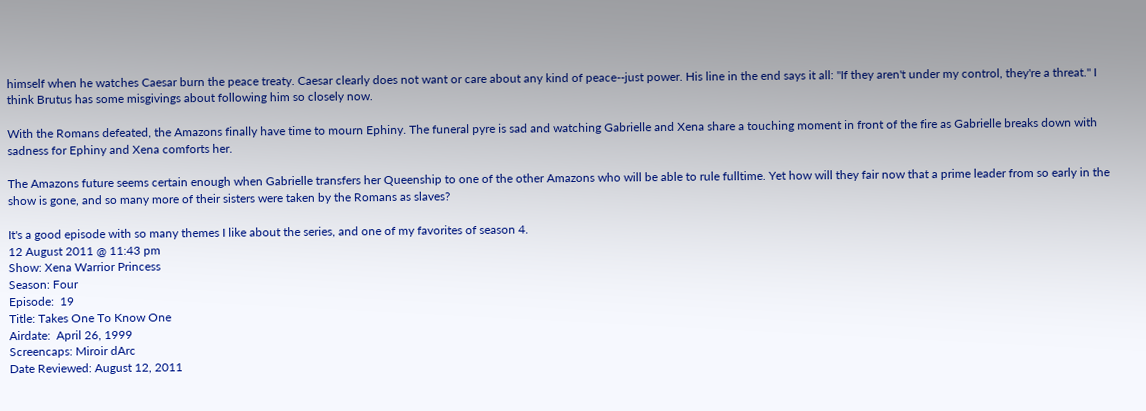himself when he watches Caesar burn the peace treaty. Caesar clearly does not want or care about any kind of peace--just power. His line in the end says it all: "If they aren't under my control, they're a threat." I think Brutus has some misgivings about following him so closely now.

With the Romans defeated, the Amazons finally have time to mourn Ephiny. The funeral pyre is sad and watching Gabrielle and Xena share a touching moment in front of the fire as Gabrielle breaks down with sadness for Ephiny and Xena comforts her.

The Amazons future seems certain enough when Gabrielle transfers her Queenship to one of the other Amazons who will be able to rule fulltime. Yet how will they fair now that a prime leader from so early in the show is gone, and so many more of their sisters were taken by the Romans as slaves?

It's a good episode with so many themes I like about the series, and one of my favorites of season 4.
12 August 2011 @ 11:43 pm
Show: Xena Warrior Princess
Season: Four
Episode:  19
Title: Takes One To Know One
Airdate:  April 26, 1999
Screencaps: Miroir dArc
Date Reviewed: August 12, 2011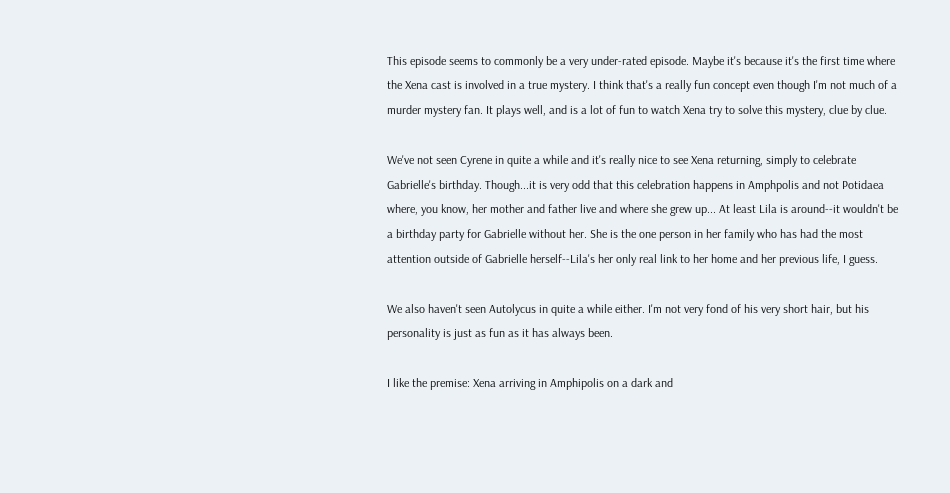This episode seems to commonly be a very under-rated episode. Maybe it's because it's the first time where the Xena cast is involved in a true mystery. I think that's a really fun concept even though I'm not much of a murder mystery fan. It plays well, and is a lot of fun to watch Xena try to solve this mystery, clue by clue.

We've not seen Cyrene in quite a while and it's really nice to see Xena returning, simply to celebrate Gabrielle's birthday. Though...it is very odd that this celebration happens in Amphpolis and not Potidaea where, you know, her mother and father live and where she grew up... At least Lila is around--it wouldn't be a birthday party for Gabrielle without her. She is the one person in her family who has had the most attention outside of Gabrielle herself--Lila's her only real link to her home and her previous life, I guess.

We also haven't seen Autolycus in quite a while either. I'm not very fond of his very short hair, but his personality is just as fun as it has always been.

I like the premise: Xena arriving in Amphipolis on a dark and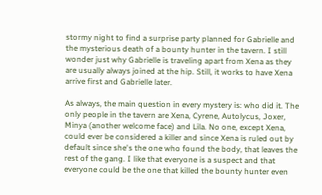stormy night to find a surprise party planned for Gabrielle and the mysterious death of a bounty hunter in the tavern. I still wonder just why Gabrielle is traveling apart from Xena as they are usually always joined at the hip. Still, it works to have Xena arrive first and Gabrielle later.

As always, the main question in every mystery is: who did it. The only people in the tavern are Xena, Cyrene, Autolycus, Joxer, Minya (another welcome face) and Lila. No one, except Xena, could ever be considered a killer and since Xena is ruled out by default since she's the one who found the body, that leaves the rest of the gang. I like that everyone is a suspect and that everyone could be the one that killed the bounty hunter even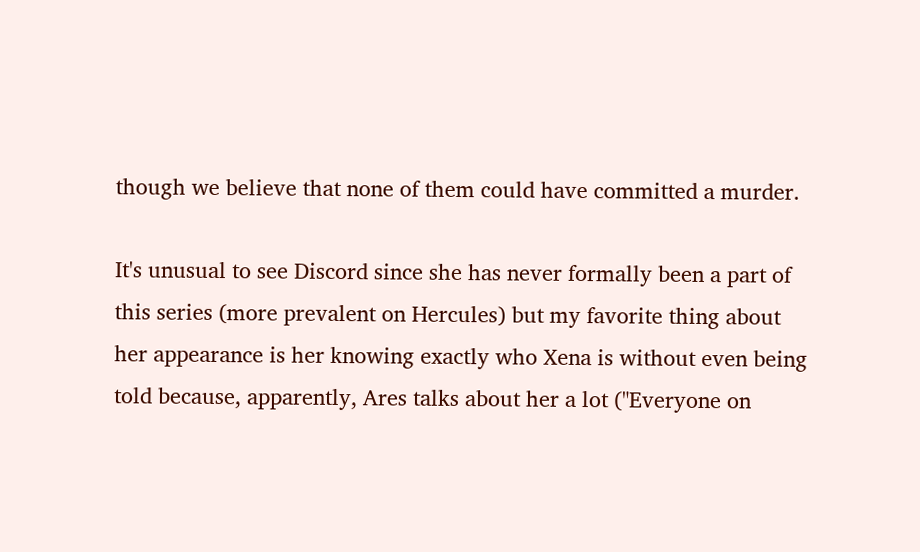though we believe that none of them could have committed a murder.

It's unusual to see Discord since she has never formally been a part of this series (more prevalent on Hercules) but my favorite thing about her appearance is her knowing exactly who Xena is without even being told because, apparently, Ares talks about her a lot ("Everyone on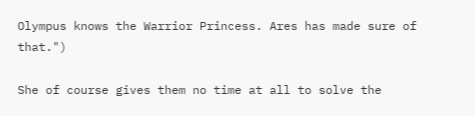Olympus knows the Warrior Princess. Ares has made sure of that.")

She of course gives them no time at all to solve the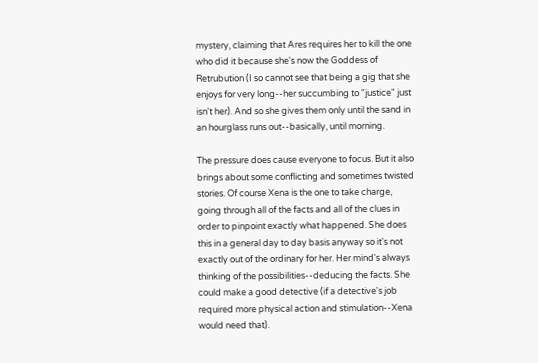mystery, claiming that Ares requires her to kill the one who did it because she's now the Goddess of Retrubution (I so cannot see that being a gig that she enjoys for very long--her succumbing to "justice" just isn't her). And so she gives them only until the sand in an hourglass runs out--basically, until morning.

The pressure does cause everyone to focus. But it also brings about some conflicting and sometimes twisted stories. Of course Xena is the one to take charge, going through all of the facts and all of the clues in order to pinpoint exactly what happened. She does this in a general day to day basis anyway so it's not exactly out of the ordinary for her. Her mind's always thinking of the possibilities--deducing the facts. She could make a good detective (if a detective's job required more physical action and stimulation--Xena would need that).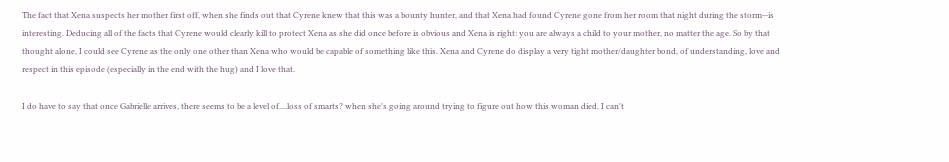The fact that Xena suspects her mother first off, when she finds out that Cyrene knew that this was a bounty hunter, and that Xena had found Cyrene gone from her room that night during the storm--is interesting. Deducing all of the facts that Cyrene would clearly kill to protect Xena as she did once before is obvious and Xena is right: you are always a child to your mother, no matter the age. So by that thought alone, I could see Cyrene as the only one other than Xena who would be capable of something like this. Xena and Cyrene do display a very tight mother/daughter bond, of understanding, love and respect in this episode (especially in the end with the hug) and I love that.

I do have to say that once Gabrielle arrives, there seems to be a level of....loss of smarts? when she's going around trying to figure out how this woman died. I can't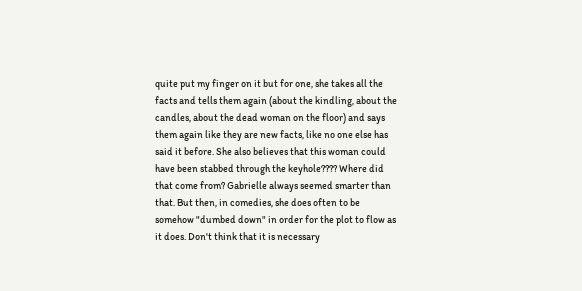quite put my finger on it but for one, she takes all the facts and tells them again (about the kindling, about the candles, about the dead woman on the floor) and says them again like they are new facts, like no one else has said it before. She also believes that this woman could have been stabbed through the keyhole???? Where did that come from? Gabrielle always seemed smarter than that. But then, in comedies, she does often to be somehow "dumbed down" in order for the plot to flow as it does. Don't think that it is necessary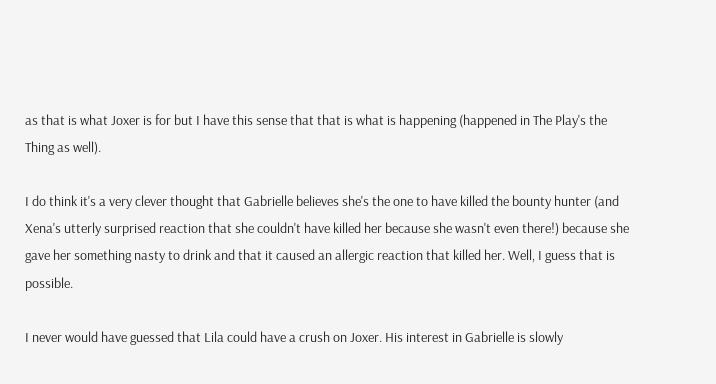as that is what Joxer is for but I have this sense that that is what is happening (happened in The Play's the Thing as well).

I do think it's a very clever thought that Gabrielle believes she's the one to have killed the bounty hunter (and Xena's utterly surprised reaction that she couldn't have killed her because she wasn't even there!) because she gave her something nasty to drink and that it caused an allergic reaction that killed her. Well, I guess that is possible.

I never would have guessed that Lila could have a crush on Joxer. His interest in Gabrielle is slowly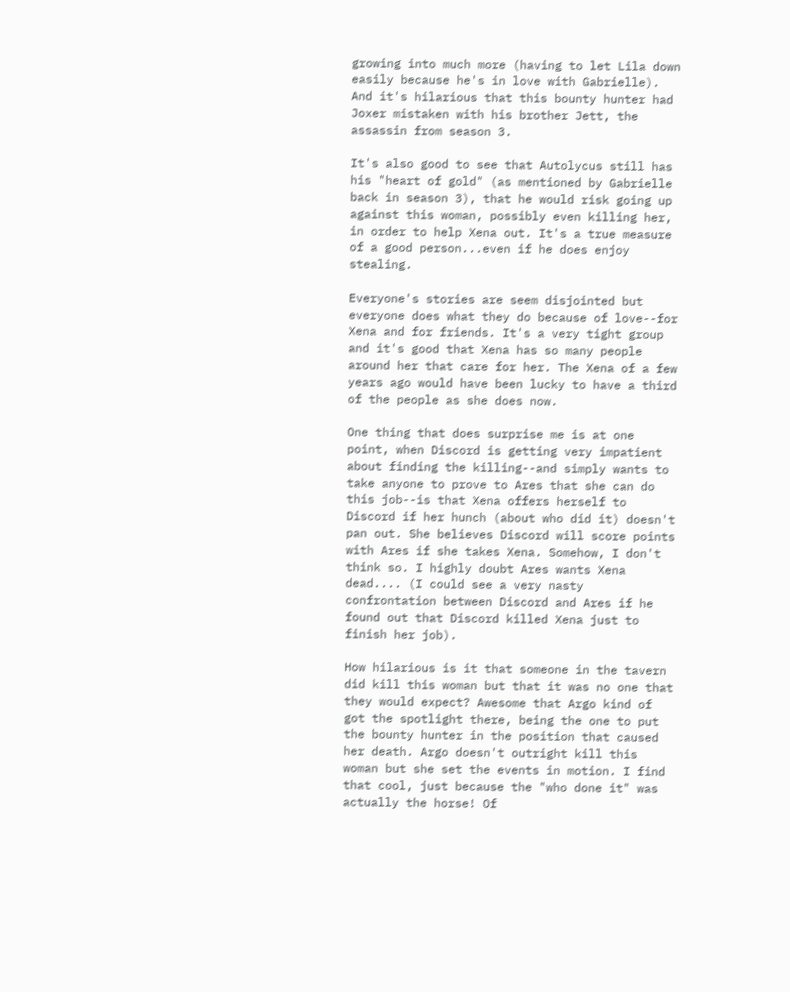growing into much more (having to let Lila down easily because he's in love with Gabrielle). And it's hilarious that this bounty hunter had Joxer mistaken with his brother Jett, the assassin from season 3.

It's also good to see that Autolycus still has his "heart of gold" (as mentioned by Gabrielle back in season 3), that he would risk going up against this woman, possibly even killing her, in order to help Xena out. It's a true measure of a good person...even if he does enjoy stealing.

Everyone's stories are seem disjointed but everyone does what they do because of love--for Xena and for friends. It's a very tight group and it's good that Xena has so many people around her that care for her. The Xena of a few years ago would have been lucky to have a third of the people as she does now.

One thing that does surprise me is at one point, when Discord is getting very impatient about finding the killing--and simply wants to take anyone to prove to Ares that she can do this job--is that Xena offers herself to Discord if her hunch (about who did it) doesn't pan out. She believes Discord will score points with Ares if she takes Xena. Somehow, I don't think so. I highly doubt Ares wants Xena dead.... (I could see a very nasty confrontation between Discord and Ares if he found out that Discord killed Xena just to finish her job).

How hilarious is it that someone in the tavern did kill this woman but that it was no one that they would expect? Awesome that Argo kind of got the spotlight there, being the one to put the bounty hunter in the position that caused her death. Argo doesn't outright kill this woman but she set the events in motion. I find that cool, just because the "who done it" was actually the horse! Of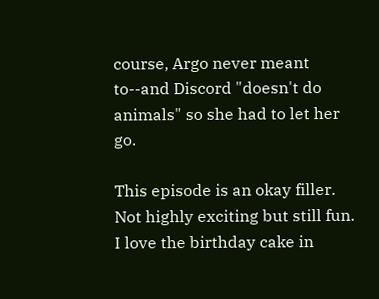course, Argo never meant to--and Discord "doesn't do animals" so she had to let her go.

This episode is an okay filler. Not highly exciting but still fun. I love the birthday cake in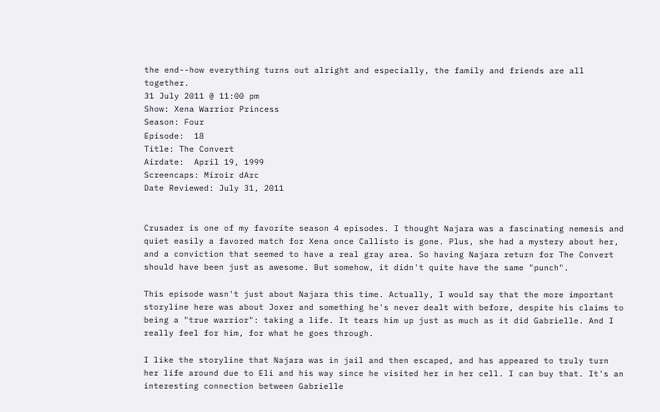the end--how everything turns out alright and especially, the family and friends are all together.
31 July 2011 @ 11:00 pm
Show: Xena Warrior Princess
Season: Four
Episode:  18
Title: The Convert
Airdate:  April 19, 1999
Screencaps: Miroir dArc
Date Reviewed: July 31, 2011


Crusader is one of my favorite season 4 episodes. I thought Najara was a fascinating nemesis and quiet easily a favored match for Xena once Callisto is gone. Plus, she had a mystery about her, and a conviction that seemed to have a real gray area. So having Najara return for The Convert should have been just as awesome. But somehow, it didn't quite have the same "punch".

This episode wasn't just about Najara this time. Actually, I would say that the more important storyline here was about Joxer and something he's never dealt with before, despite his claims to being a "true warrior": taking a life. It tears him up just as much as it did Gabrielle. And I really feel for him, for what he goes through.

I like the storyline that Najara was in jail and then escaped, and has appeared to truly turn her life around due to Eli and his way since he visited her in her cell. I can buy that. It's an interesting connection between Gabrielle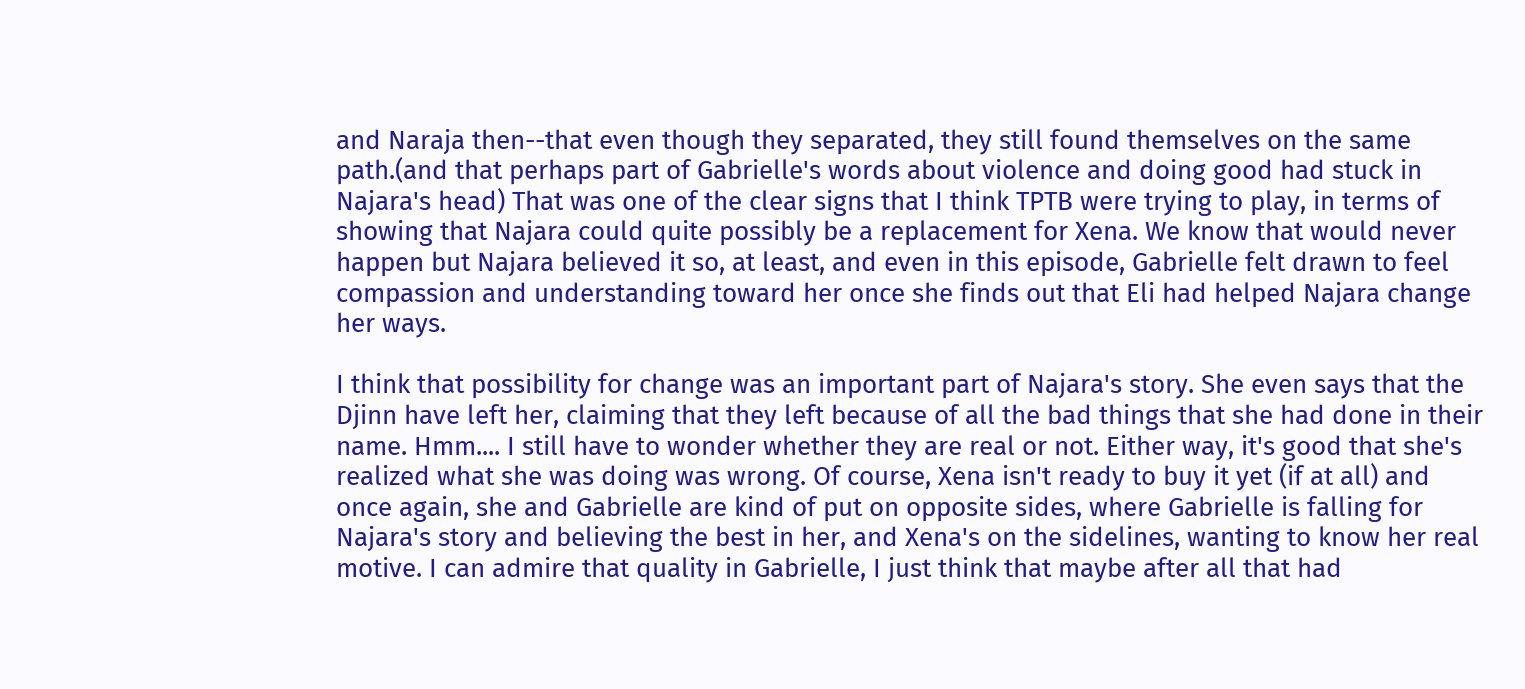and Naraja then--that even though they separated, they still found themselves on the same path.(and that perhaps part of Gabrielle's words about violence and doing good had stuck in Najara's head) That was one of the clear signs that I think TPTB were trying to play, in terms of showing that Najara could quite possibly be a replacement for Xena. We know that would never happen but Najara believed it so, at least, and even in this episode, Gabrielle felt drawn to feel compassion and understanding toward her once she finds out that Eli had helped Najara change her ways.

I think that possibility for change was an important part of Najara's story. She even says that the Djinn have left her, claiming that they left because of all the bad things that she had done in their name. Hmm.... I still have to wonder whether they are real or not. Either way, it's good that she's realized what she was doing was wrong. Of course, Xena isn't ready to buy it yet (if at all) and once again, she and Gabrielle are kind of put on opposite sides, where Gabrielle is falling for Najara's story and believing the best in her, and Xena's on the sidelines, wanting to know her real motive. I can admire that quality in Gabrielle, I just think that maybe after all that had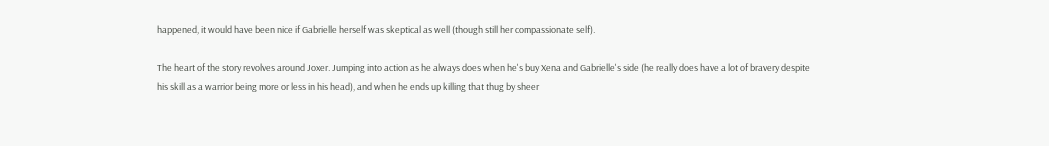happened, it would have been nice if Gabrielle herself was skeptical as well (though still her compassionate self).

The heart of the story revolves around Joxer. Jumping into action as he always does when he's buy Xena and Gabrielle's side (he really does have a lot of bravery despite his skill as a warrior being more or less in his head), and when he ends up killing that thug by sheer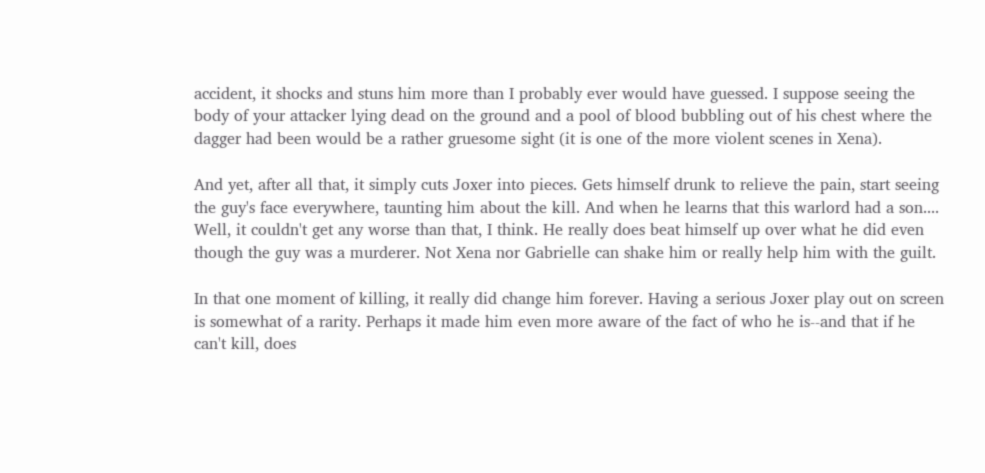accident, it shocks and stuns him more than I probably ever would have guessed. I suppose seeing the body of your attacker lying dead on the ground and a pool of blood bubbling out of his chest where the dagger had been would be a rather gruesome sight (it is one of the more violent scenes in Xena).

And yet, after all that, it simply cuts Joxer into pieces. Gets himself drunk to relieve the pain, start seeing the guy's face everywhere, taunting him about the kill. And when he learns that this warlord had a son.... Well, it couldn't get any worse than that, I think. He really does beat himself up over what he did even though the guy was a murderer. Not Xena nor Gabrielle can shake him or really help him with the guilt.

In that one moment of killing, it really did change him forever. Having a serious Joxer play out on screen is somewhat of a rarity. Perhaps it made him even more aware of the fact of who he is--and that if he can't kill, does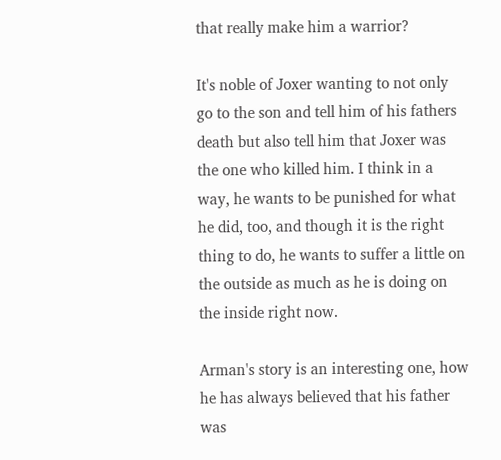that really make him a warrior?

It's noble of Joxer wanting to not only go to the son and tell him of his fathers death but also tell him that Joxer was the one who killed him. I think in a way, he wants to be punished for what he did, too, and though it is the right thing to do, he wants to suffer a little on the outside as much as he is doing on the inside right now.

Arman's story is an interesting one, how he has always believed that his father was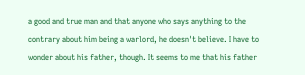a good and true man and that anyone who says anything to the contrary about him being a warlord, he doesn't believe. I have to wonder about his father, though. It seems to me that his father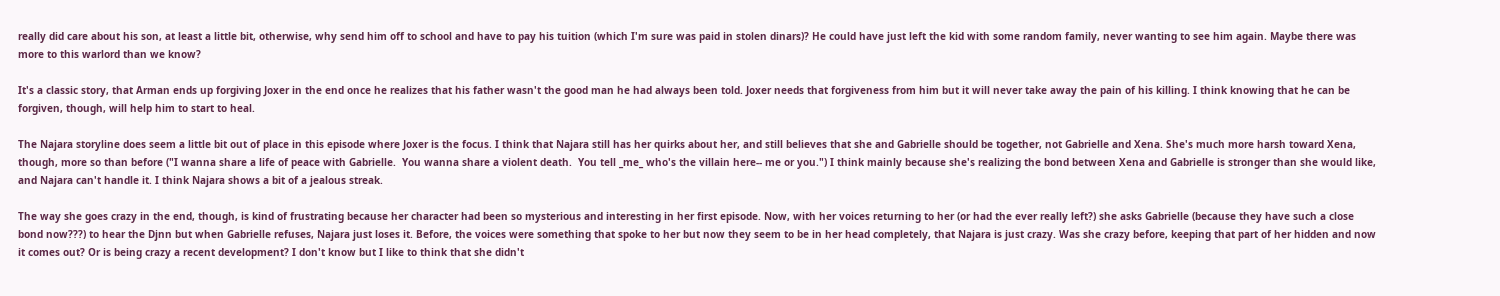really did care about his son, at least a little bit, otherwise, why send him off to school and have to pay his tuition (which I'm sure was paid in stolen dinars)? He could have just left the kid with some random family, never wanting to see him again. Maybe there was more to this warlord than we know?

It's a classic story, that Arman ends up forgiving Joxer in the end once he realizes that his father wasn't the good man he had always been told. Joxer needs that forgiveness from him but it will never take away the pain of his killing. I think knowing that he can be forgiven, though, will help him to start to heal.

The Najara storyline does seem a little bit out of place in this episode where Joxer is the focus. I think that Najara still has her quirks about her, and still believes that she and Gabrielle should be together, not Gabrielle and Xena. She's much more harsh toward Xena, though, more so than before ("I wanna share a life of peace with Gabrielle.  You wanna share a violent death.  You tell _me_ who's the villain here-- me or you.") I think mainly because she's realizing the bond between Xena and Gabrielle is stronger than she would like, and Najara can't handle it. I think Najara shows a bit of a jealous streak.

The way she goes crazy in the end, though, is kind of frustrating because her character had been so mysterious and interesting in her first episode. Now, with her voices returning to her (or had the ever really left?) she asks Gabrielle (because they have such a close bond now???) to hear the Djnn but when Gabrielle refuses, Najara just loses it. Before, the voices were something that spoke to her but now they seem to be in her head completely, that Najara is just crazy. Was she crazy before, keeping that part of her hidden and now it comes out? Or is being crazy a recent development? I don't know but I like to think that she didn't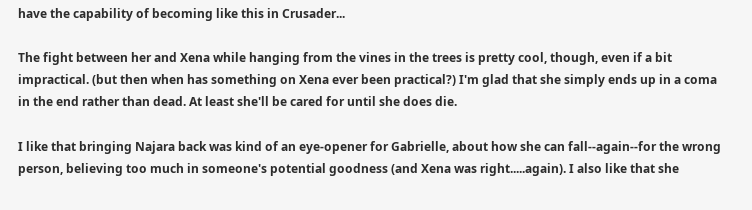have the capability of becoming like this in Crusader...

The fight between her and Xena while hanging from the vines in the trees is pretty cool, though, even if a bit impractical. (but then when has something on Xena ever been practical?) I'm glad that she simply ends up in a coma in the end rather than dead. At least she'll be cared for until she does die.

I like that bringing Najara back was kind of an eye-opener for Gabrielle, about how she can fall--again--for the wrong person, believing too much in someone's potential goodness (and Xena was right.....again). I also like that she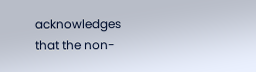acknowledges that the non-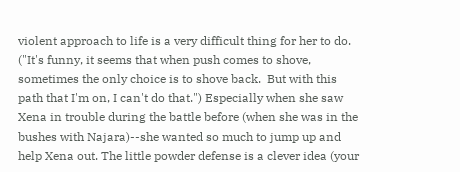violent approach to life is a very difficult thing for her to do. ("It's funny, it seems that when push comes to shove, sometimes the only choice is to shove back.  But with this path that I'm on, I can't do that.") Especially when she saw Xena in trouble during the battle before (when she was in the bushes with Najara)--she wanted so much to jump up and help Xena out. The little powder defense is a clever idea (your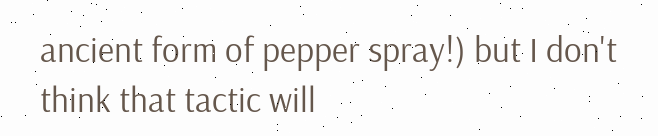ancient form of pepper spray!) but I don't think that tactic will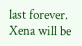last forever. Xena will be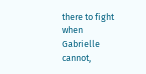there to fight when Gabrielle cannot,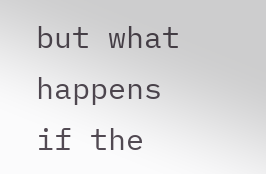but what happens if the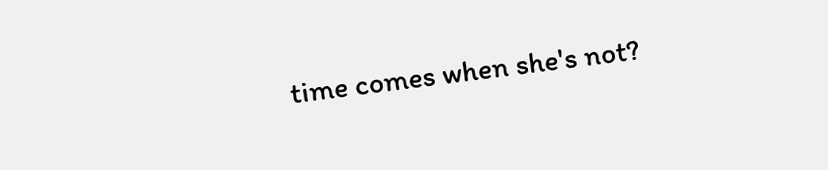time comes when she's not?